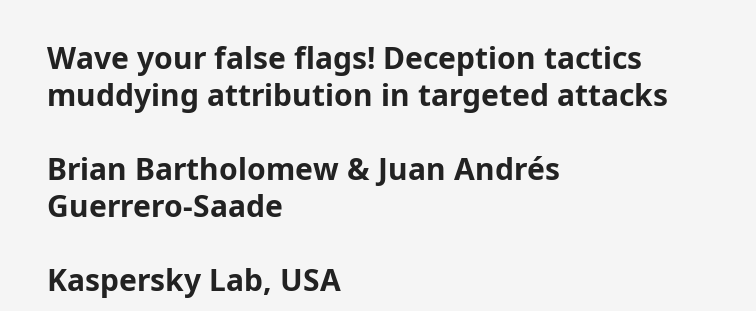Wave your false flags! Deception tactics muddying attribution in targeted attacks

Brian Bartholomew & Juan Andrés Guerrero-Saade

Kaspersky Lab, USA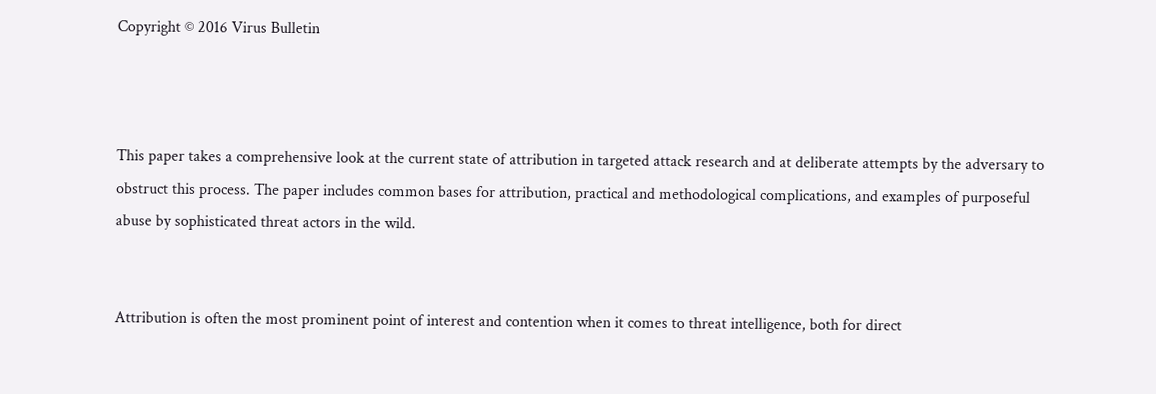Copyright © 2016 Virus Bulletin



This paper takes a comprehensive look at the current state of attribution in targeted attack research and at deliberate attempts by the adversary to obstruct this process. The paper includes common bases for attribution, practical and methodological complications, and examples of purposeful abuse by sophisticated threat actors in the wild.


Attribution is often the most prominent point of interest and contention when it comes to threat intelligence, both for direct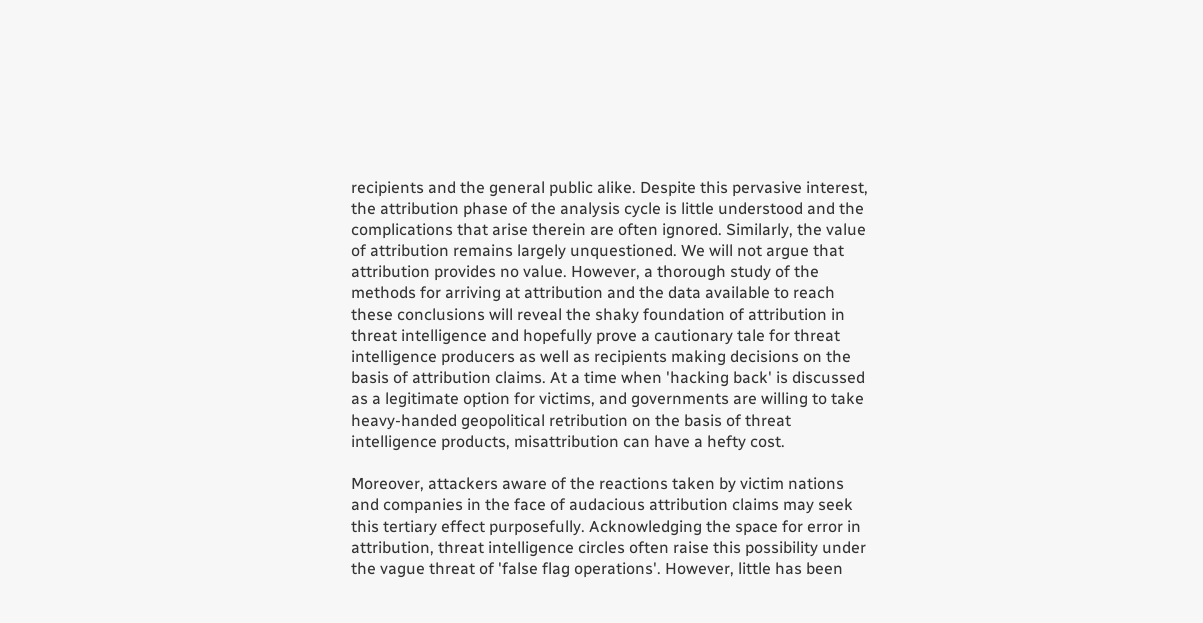recipients and the general public alike. Despite this pervasive interest, the attribution phase of the analysis cycle is little understood and the complications that arise therein are often ignored. Similarly, the value of attribution remains largely unquestioned. We will not argue that attribution provides no value. However, a thorough study of the methods for arriving at attribution and the data available to reach these conclusions will reveal the shaky foundation of attribution in threat intelligence and hopefully prove a cautionary tale for threat intelligence producers as well as recipients making decisions on the basis of attribution claims. At a time when 'hacking back' is discussed as a legitimate option for victims, and governments are willing to take heavy-handed geopolitical retribution on the basis of threat intelligence products, misattribution can have a hefty cost.

Moreover, attackers aware of the reactions taken by victim nations and companies in the face of audacious attribution claims may seek this tertiary effect purposefully. Acknowledging the space for error in attribution, threat intelligence circles often raise this possibility under the vague threat of 'false flag operations'. However, little has been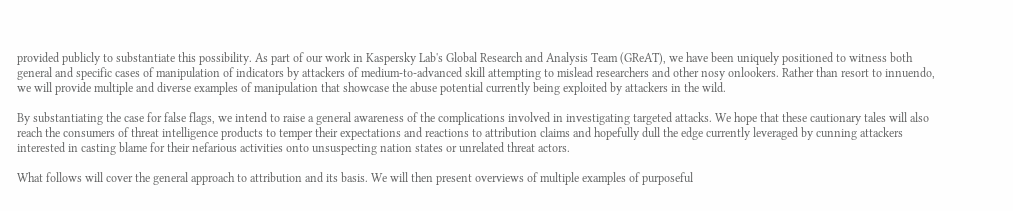provided publicly to substantiate this possibility. As part of our work in Kaspersky Lab's Global Research and Analysis Team (GReAT), we have been uniquely positioned to witness both general and specific cases of manipulation of indicators by attackers of medium-to-advanced skill attempting to mislead researchers and other nosy onlookers. Rather than resort to innuendo, we will provide multiple and diverse examples of manipulation that showcase the abuse potential currently being exploited by attackers in the wild.

By substantiating the case for false flags, we intend to raise a general awareness of the complications involved in investigating targeted attacks. We hope that these cautionary tales will also reach the consumers of threat intelligence products to temper their expectations and reactions to attribution claims and hopefully dull the edge currently leveraged by cunning attackers interested in casting blame for their nefarious activities onto unsuspecting nation states or unrelated threat actors.

What follows will cover the general approach to attribution and its basis. We will then present overviews of multiple examples of purposeful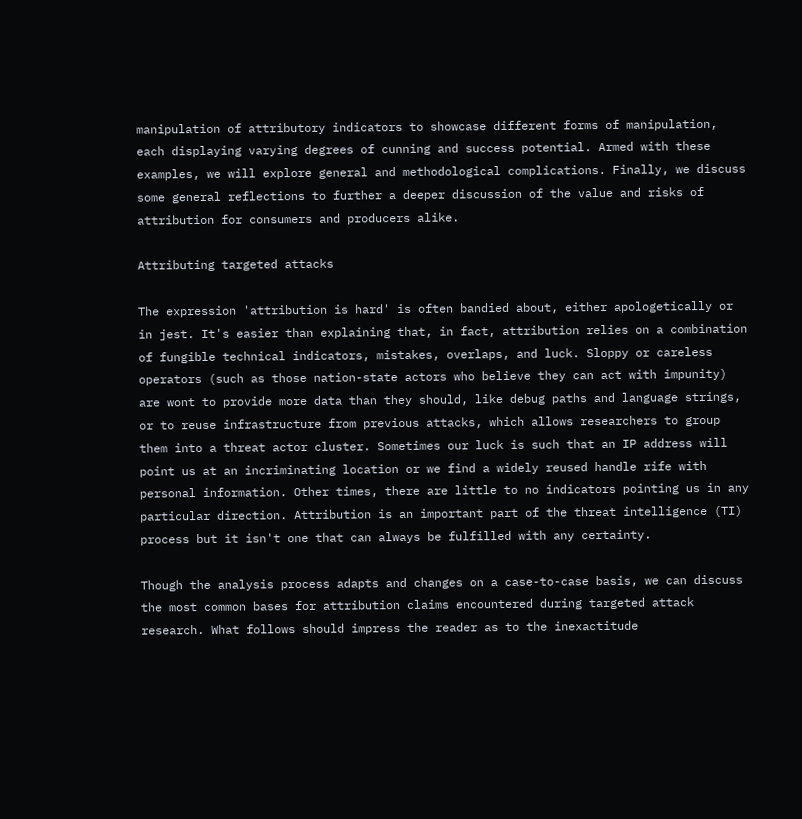manipulation of attributory indicators to showcase different forms of manipulation, each displaying varying degrees of cunning and success potential. Armed with these examples, we will explore general and methodological complications. Finally, we discuss some general reflections to further a deeper discussion of the value and risks of attribution for consumers and producers alike.

Attributing targeted attacks

The expression 'attribution is hard' is often bandied about, either apologetically or in jest. It's easier than explaining that, in fact, attribution relies on a combination of fungible technical indicators, mistakes, overlaps, and luck. Sloppy or careless operators (such as those nation-state actors who believe they can act with impunity) are wont to provide more data than they should, like debug paths and language strings, or to reuse infrastructure from previous attacks, which allows researchers to group them into a threat actor cluster. Sometimes our luck is such that an IP address will point us at an incriminating location or we find a widely reused handle rife with personal information. Other times, there are little to no indicators pointing us in any particular direction. Attribution is an important part of the threat intelligence (TI) process but it isn't one that can always be fulfilled with any certainty.

Though the analysis process adapts and changes on a case-to-case basis, we can discuss the most common bases for attribution claims encountered during targeted attack research. What follows should impress the reader as to the inexactitude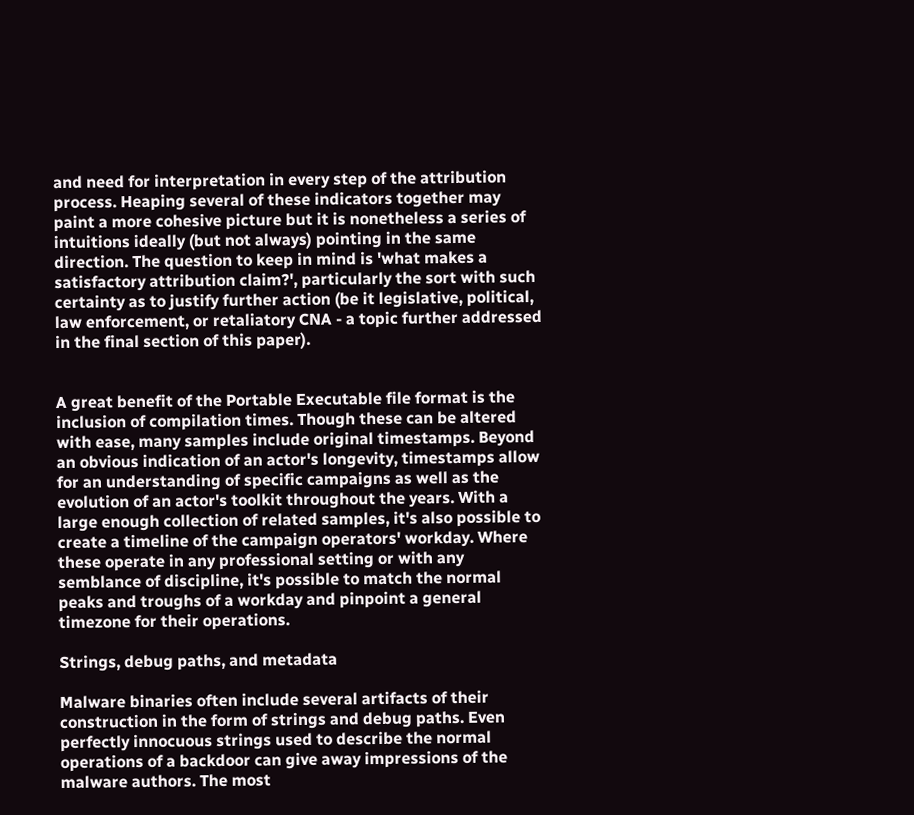and need for interpretation in every step of the attribution process. Heaping several of these indicators together may paint a more cohesive picture but it is nonetheless a series of intuitions ideally (but not always) pointing in the same direction. The question to keep in mind is 'what makes a satisfactory attribution claim?', particularly the sort with such certainty as to justify further action (be it legislative, political, law enforcement, or retaliatory CNA - a topic further addressed in the final section of this paper).


A great benefit of the Portable Executable file format is the inclusion of compilation times. Though these can be altered with ease, many samples include original timestamps. Beyond an obvious indication of an actor's longevity, timestamps allow for an understanding of specific campaigns as well as the evolution of an actor's toolkit throughout the years. With a large enough collection of related samples, it's also possible to create a timeline of the campaign operators' workday. Where these operate in any professional setting or with any semblance of discipline, it's possible to match the normal peaks and troughs of a workday and pinpoint a general timezone for their operations.

Strings, debug paths, and metadata

Malware binaries often include several artifacts of their construction in the form of strings and debug paths. Even perfectly innocuous strings used to describe the normal operations of a backdoor can give away impressions of the malware authors. The most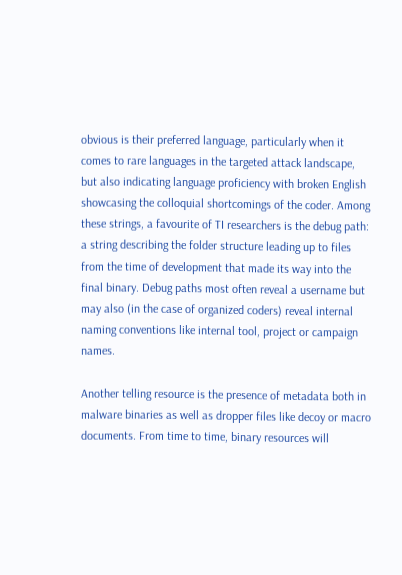obvious is their preferred language, particularly when it comes to rare languages in the targeted attack landscape, but also indicating language proficiency with broken English showcasing the colloquial shortcomings of the coder. Among these strings, a favourite of TI researchers is the debug path: a string describing the folder structure leading up to files from the time of development that made its way into the final binary. Debug paths most often reveal a username but may also (in the case of organized coders) reveal internal naming conventions like internal tool, project or campaign names.

Another telling resource is the presence of metadata both in malware binaries as well as dropper files like decoy or macro documents. From time to time, binary resources will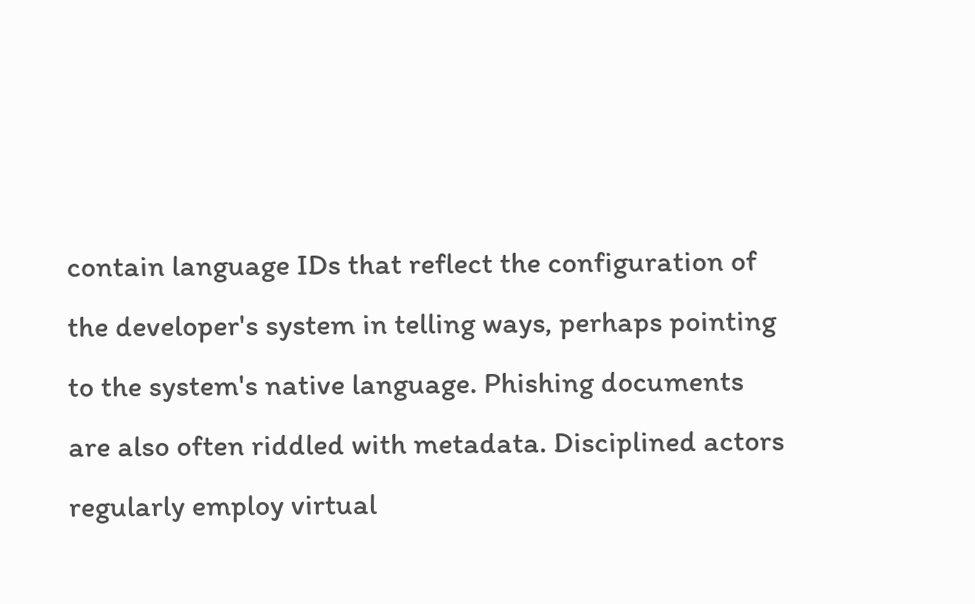contain language IDs that reflect the configuration of the developer's system in telling ways, perhaps pointing to the system's native language. Phishing documents are also often riddled with metadata. Disciplined actors regularly employ virtual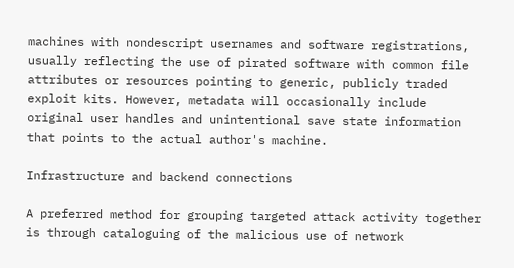machines with nondescript usernames and software registrations, usually reflecting the use of pirated software with common file attributes or resources pointing to generic, publicly traded exploit kits. However, metadata will occasionally include original user handles and unintentional save state information that points to the actual author's machine.

Infrastructure and backend connections

A preferred method for grouping targeted attack activity together is through cataloguing of the malicious use of network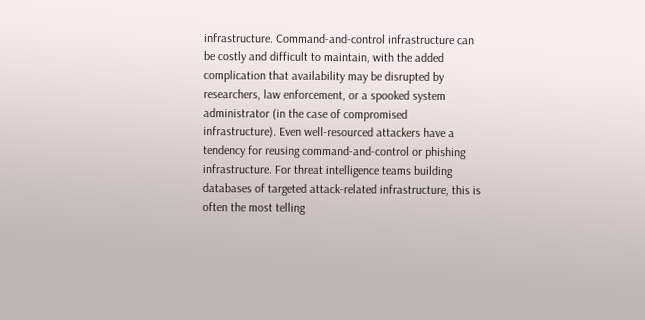infrastructure. Command-and-control infrastructure can be costly and difficult to maintain, with the added complication that availability may be disrupted by researchers, law enforcement, or a spooked system administrator (in the case of compromised infrastructure). Even well-resourced attackers have a tendency for reusing command-and-control or phishing infrastructure. For threat intelligence teams building databases of targeted attack-related infrastructure, this is often the most telling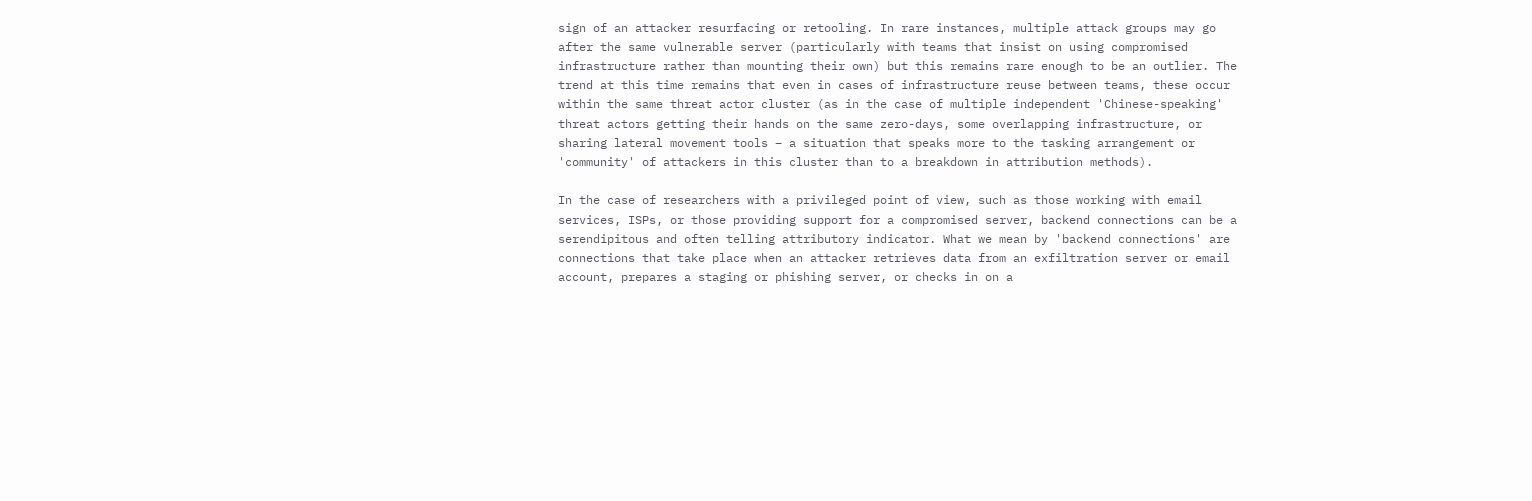sign of an attacker resurfacing or retooling. In rare instances, multiple attack groups may go after the same vulnerable server (particularly with teams that insist on using compromised infrastructure rather than mounting their own) but this remains rare enough to be an outlier. The trend at this time remains that even in cases of infrastructure reuse between teams, these occur within the same threat actor cluster (as in the case of multiple independent 'Chinese-speaking' threat actors getting their hands on the same zero-days, some overlapping infrastructure, or sharing lateral movement tools – a situation that speaks more to the tasking arrangement or 'community' of attackers in this cluster than to a breakdown in attribution methods).

In the case of researchers with a privileged point of view, such as those working with email services, ISPs, or those providing support for a compromised server, backend connections can be a serendipitous and often telling attributory indicator. What we mean by 'backend connections' are connections that take place when an attacker retrieves data from an exfiltration server or email account, prepares a staging or phishing server, or checks in on a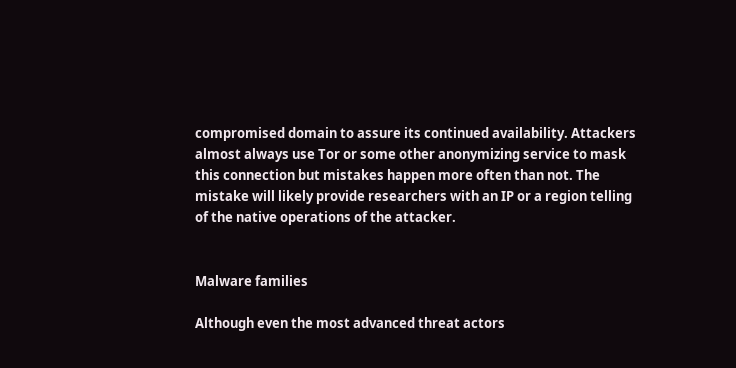compromised domain to assure its continued availability. Attackers almost always use Tor or some other anonymizing service to mask this connection but mistakes happen more often than not. The mistake will likely provide researchers with an IP or a region telling of the native operations of the attacker.


Malware families

Although even the most advanced threat actors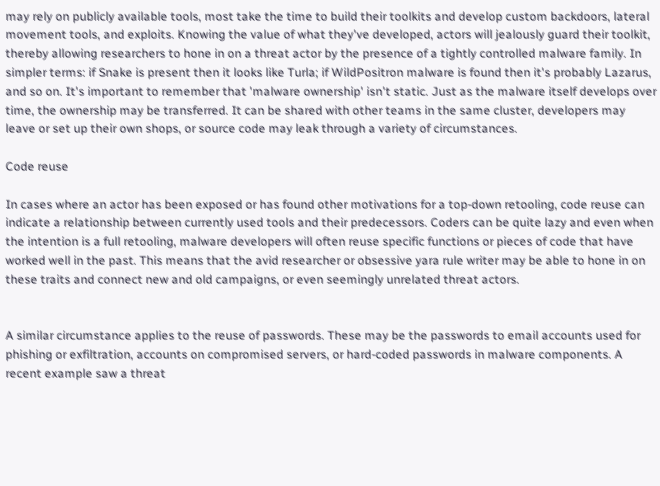may rely on publicly available tools, most take the time to build their toolkits and develop custom backdoors, lateral movement tools, and exploits. Knowing the value of what they've developed, actors will jealously guard their toolkit, thereby allowing researchers to hone in on a threat actor by the presence of a tightly controlled malware family. In simpler terms: if Snake is present then it looks like Turla; if WildPositron malware is found then it's probably Lazarus, and so on. It's important to remember that 'malware ownership' isn't static. Just as the malware itself develops over time, the ownership may be transferred. It can be shared with other teams in the same cluster, developers may leave or set up their own shops, or source code may leak through a variety of circumstances.

Code reuse

In cases where an actor has been exposed or has found other motivations for a top-down retooling, code reuse can indicate a relationship between currently used tools and their predecessors. Coders can be quite lazy and even when the intention is a full retooling, malware developers will often reuse specific functions or pieces of code that have worked well in the past. This means that the avid researcher or obsessive yara rule writer may be able to hone in on these traits and connect new and old campaigns, or even seemingly unrelated threat actors.


A similar circumstance applies to the reuse of passwords. These may be the passwords to email accounts used for phishing or exfiltration, accounts on compromised servers, or hard-coded passwords in malware components. A recent example saw a threat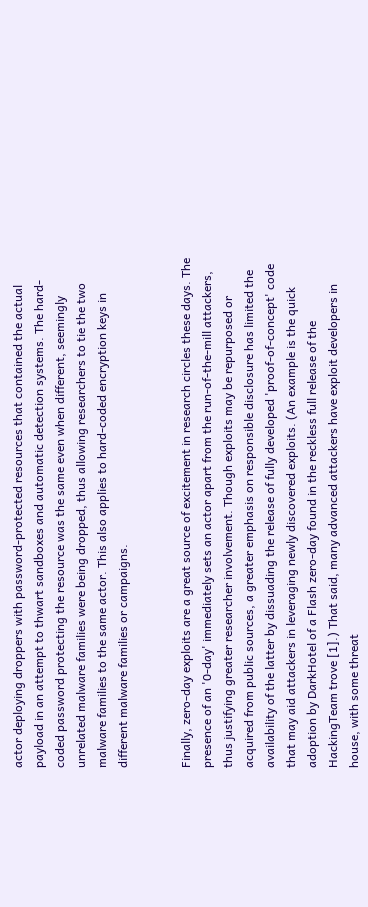actor deploying droppers with password-protected resources that contained the actual payload in an attempt to thwart sandboxes and automatic detection systems. The hard-coded password protecting the resource was the same even when different, seemingly unrelated malware families were being dropped, thus allowing researchers to tie the two malware families to the same actor. This also applies to hard-coded encryption keys in different malware families or campaigns.


Finally, zero-day exploits are a great source of excitement in research circles these days. The presence of an '0-day' immediately sets an actor apart from the run-of-the-mill attackers, thus justifying greater researcher involvement. Though exploits may be repurposed or acquired from public sources, a greater emphasis on responsible disclosure has limited the availability of the latter by dissuading the release of fully developed 'proof-of-concept' code that may aid attackers in leveraging newly discovered exploits. (An example is the quick adoption by DarkHotel of a Flash zero-day found in the reckless full release of the HackingTeam trove [1].) That said, many advanced attackers have exploit developers in house, with some threat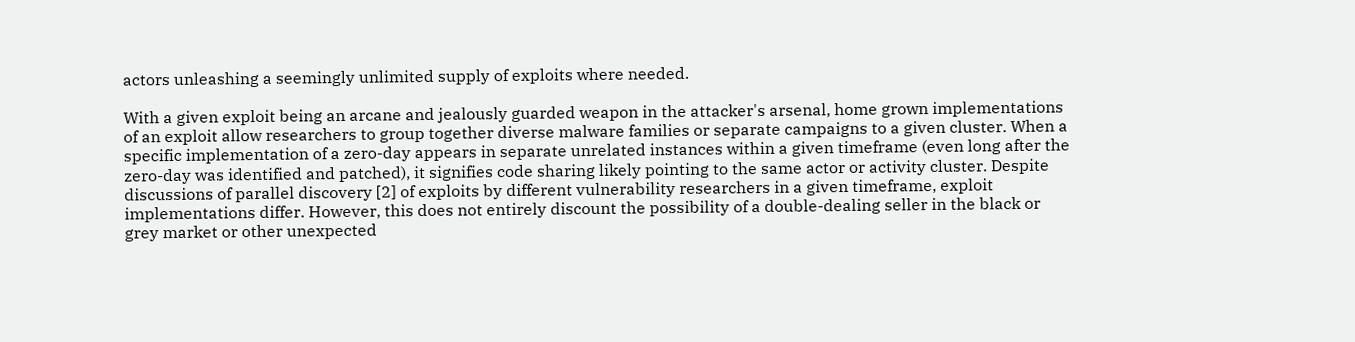actors unleashing a seemingly unlimited supply of exploits where needed.

With a given exploit being an arcane and jealously guarded weapon in the attacker's arsenal, home grown implementations of an exploit allow researchers to group together diverse malware families or separate campaigns to a given cluster. When a specific implementation of a zero-day appears in separate unrelated instances within a given timeframe (even long after the zero-day was identified and patched), it signifies code sharing likely pointing to the same actor or activity cluster. Despite discussions of parallel discovery [2] of exploits by different vulnerability researchers in a given timeframe, exploit implementations differ. However, this does not entirely discount the possibility of a double-dealing seller in the black or grey market or other unexpected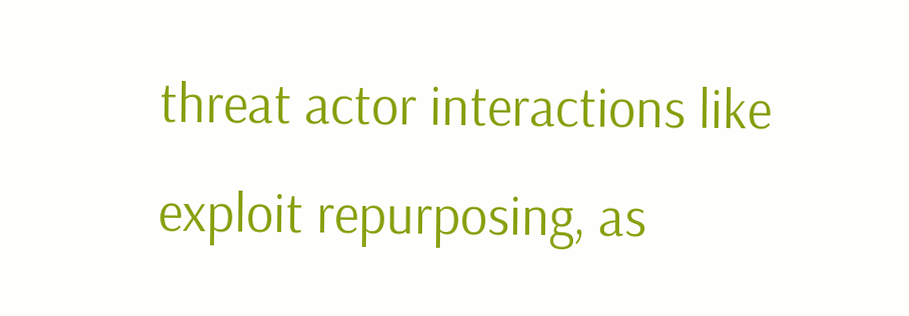threat actor interactions like exploit repurposing, as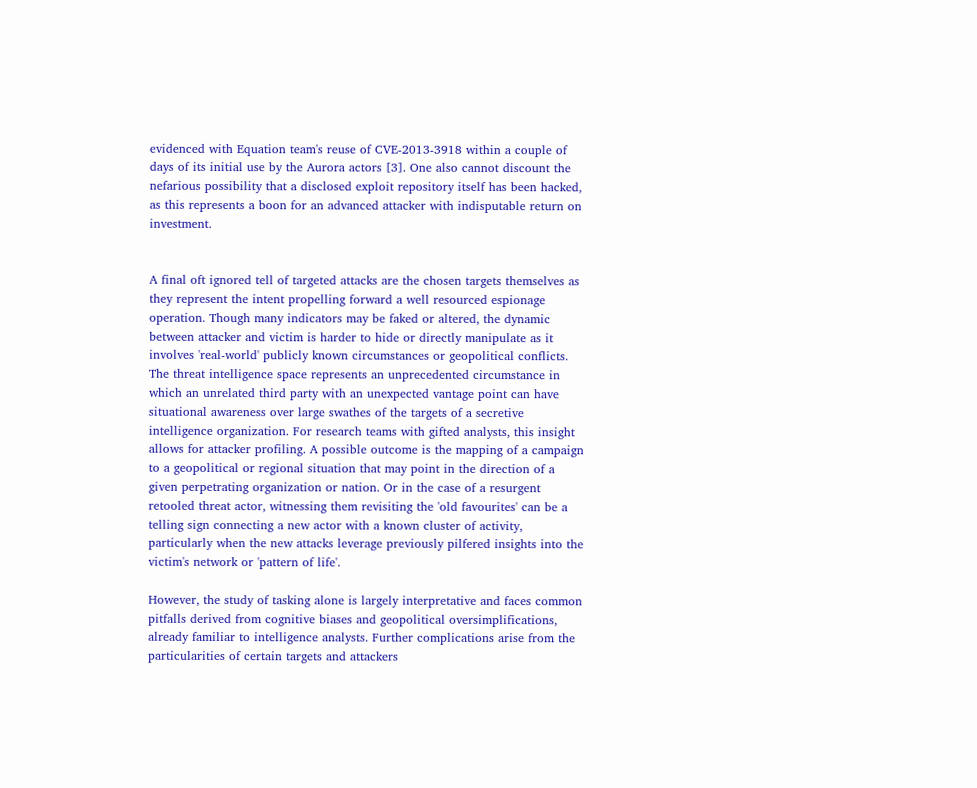evidenced with Equation team's reuse of CVE-2013-3918 within a couple of days of its initial use by the Aurora actors [3]. One also cannot discount the nefarious possibility that a disclosed exploit repository itself has been hacked, as this represents a boon for an advanced attacker with indisputable return on investment.


A final oft ignored tell of targeted attacks are the chosen targets themselves as they represent the intent propelling forward a well resourced espionage operation. Though many indicators may be faked or altered, the dynamic between attacker and victim is harder to hide or directly manipulate as it involves 'real-world' publicly known circumstances or geopolitical conflicts. The threat intelligence space represents an unprecedented circumstance in which an unrelated third party with an unexpected vantage point can have situational awareness over large swathes of the targets of a secretive intelligence organization. For research teams with gifted analysts, this insight allows for attacker profiling. A possible outcome is the mapping of a campaign to a geopolitical or regional situation that may point in the direction of a given perpetrating organization or nation. Or in the case of a resurgent retooled threat actor, witnessing them revisiting the 'old favourites' can be a telling sign connecting a new actor with a known cluster of activity, particularly when the new attacks leverage previously pilfered insights into the victim's network or 'pattern of life'.

However, the study of tasking alone is largely interpretative and faces common pitfalls derived from cognitive biases and geopolitical oversimplifications, already familiar to intelligence analysts. Further complications arise from the particularities of certain targets and attackers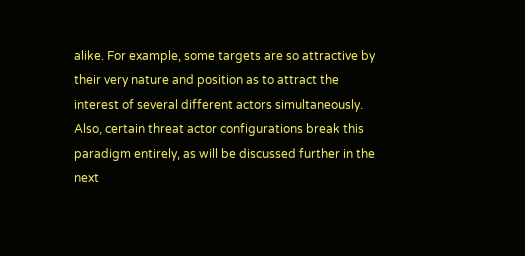alike. For example, some targets are so attractive by their very nature and position as to attract the interest of several different actors simultaneously. Also, certain threat actor configurations break this paradigm entirely, as will be discussed further in the next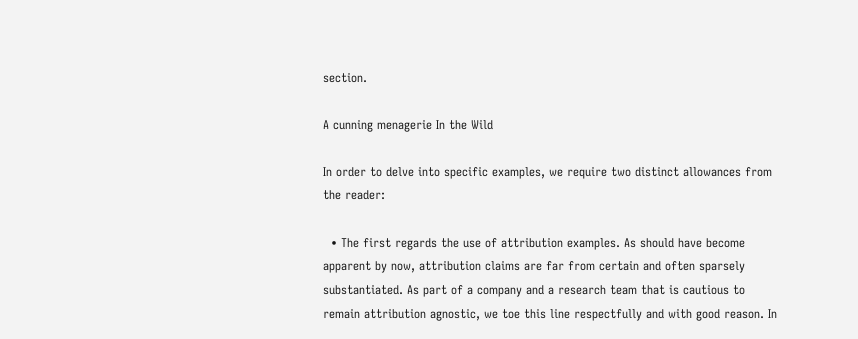section.

A cunning menagerie In the Wild

In order to delve into specific examples, we require two distinct allowances from the reader:

  • The first regards the use of attribution examples. As should have become apparent by now, attribution claims are far from certain and often sparsely substantiated. As part of a company and a research team that is cautious to remain attribution agnostic, we toe this line respectfully and with good reason. In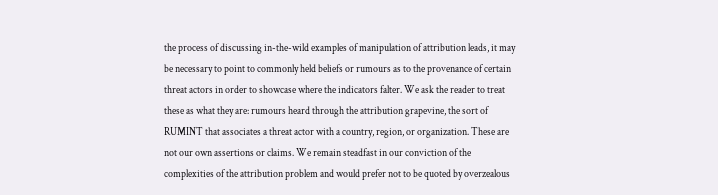the process of discussing in-the-wild examples of manipulation of attribution leads, it may be necessary to point to commonly held beliefs or rumours as to the provenance of certain threat actors in order to showcase where the indicators falter. We ask the reader to treat these as what they are: rumours heard through the attribution grapevine, the sort of RUMINT that associates a threat actor with a country, region, or organization. These are not our own assertions or claims. We remain steadfast in our conviction of the complexities of the attribution problem and would prefer not to be quoted by overzealous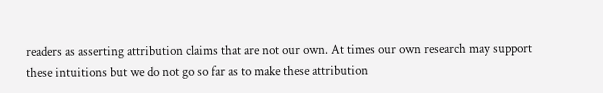readers as asserting attribution claims that are not our own. At times our own research may support these intuitions but we do not go so far as to make these attribution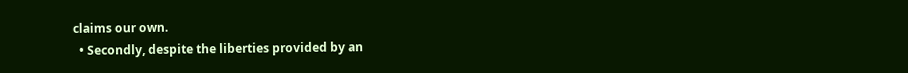claims our own.
  • Secondly, despite the liberties provided by an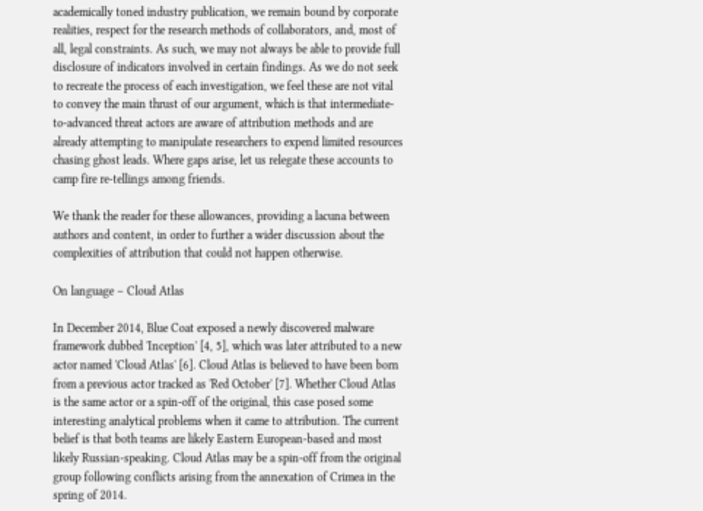academically toned industry publication, we remain bound by corporate realities, respect for the research methods of collaborators, and, most of all, legal constraints. As such, we may not always be able to provide full disclosure of indicators involved in certain findings. As we do not seek to recreate the process of each investigation, we feel these are not vital to convey the main thrust of our argument, which is that intermediate-to-advanced threat actors are aware of attribution methods and are already attempting to manipulate researchers to expend limited resources chasing ghost leads. Where gaps arise, let us relegate these accounts to camp fire re-tellings among friends.

We thank the reader for these allowances, providing a lacuna between authors and content, in order to further a wider discussion about the complexities of attribution that could not happen otherwise.

On language – Cloud Atlas

In December 2014, Blue Coat exposed a newly discovered malware framework dubbed 'Inception' [4, 5], which was later attributed to a new actor named 'Cloud Atlas' [6]. Cloud Atlas is believed to have been born from a previous actor tracked as 'Red October' [7]. Whether Cloud Atlas is the same actor or a spin-off of the original, this case posed some interesting analytical problems when it came to attribution. The current belief is that both teams are likely Eastern European-based and most likely Russian-speaking. Cloud Atlas may be a spin‑off from the original group following conflicts arising from the annexation of Crimea in the spring of 2014.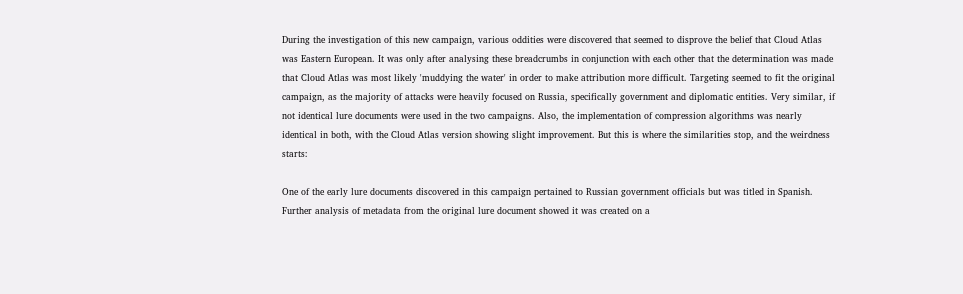During the investigation of this new campaign, various oddities were discovered that seemed to disprove the belief that Cloud Atlas was Eastern European. It was only after analysing these breadcrumbs in conjunction with each other that the determination was made that Cloud Atlas was most likely 'muddying the water' in order to make attribution more difficult. Targeting seemed to fit the original campaign, as the majority of attacks were heavily focused on Russia, specifically government and diplomatic entities. Very similar, if not identical lure documents were used in the two campaigns. Also, the implementation of compression algorithms was nearly identical in both, with the Cloud Atlas version showing slight improvement. But this is where the similarities stop, and the weirdness starts:

One of the early lure documents discovered in this campaign pertained to Russian government officials but was titled in Spanish. Further analysis of metadata from the original lure document showed it was created on a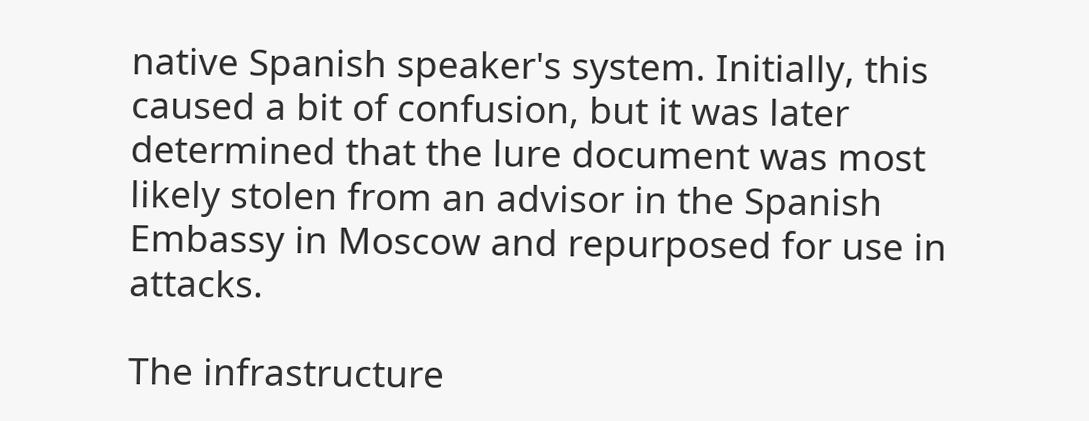native Spanish speaker's system. Initially, this caused a bit of confusion, but it was later determined that the lure document was most likely stolen from an advisor in the Spanish Embassy in Moscow and repurposed for use in attacks.

The infrastructure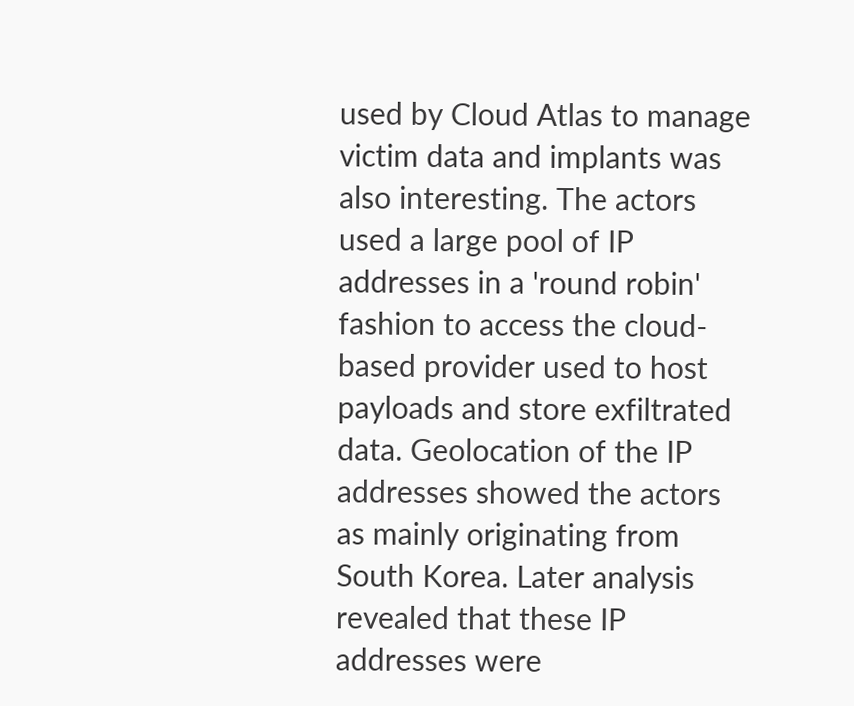used by Cloud Atlas to manage victim data and implants was also interesting. The actors used a large pool of IP addresses in a 'round robin' fashion to access the cloud-based provider used to host payloads and store exfiltrated data. Geolocation of the IP addresses showed the actors as mainly originating from South Korea. Later analysis revealed that these IP addresses were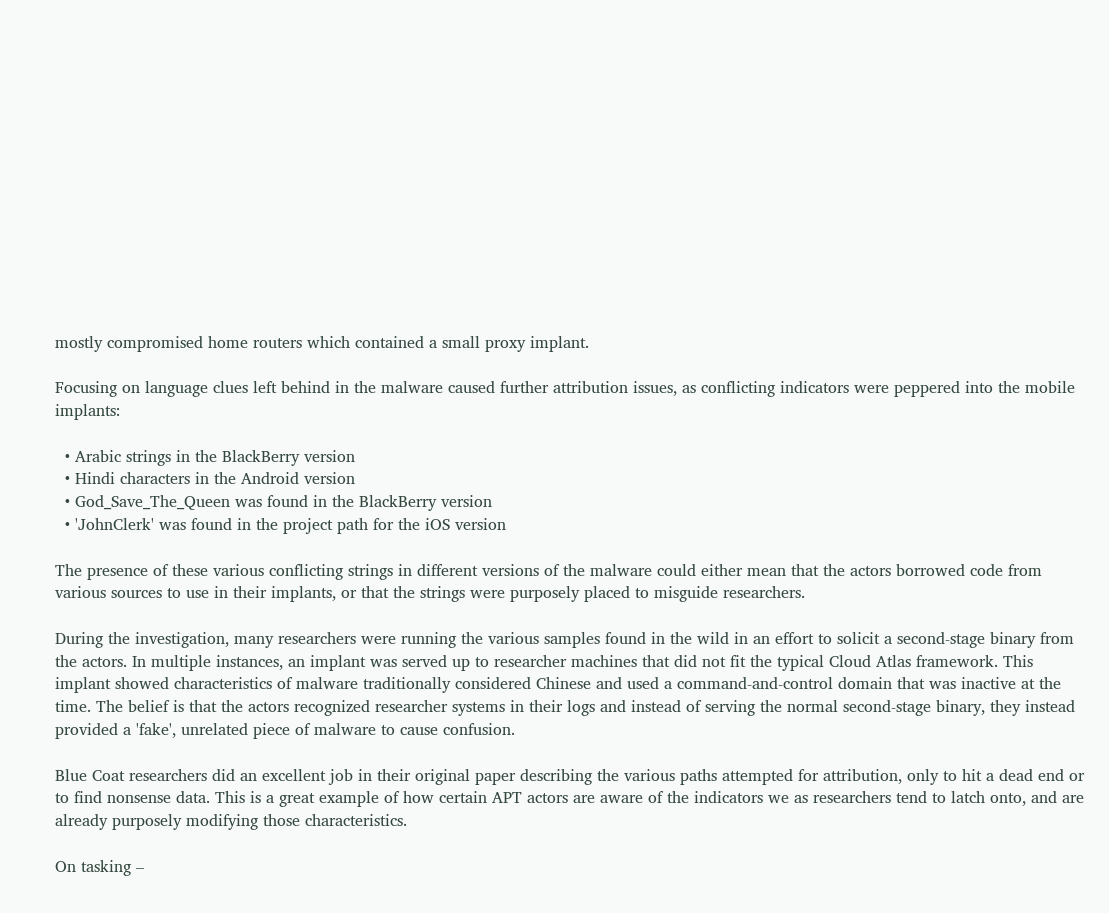mostly compromised home routers which contained a small proxy implant.

Focusing on language clues left behind in the malware caused further attribution issues, as conflicting indicators were peppered into the mobile implants:

  • Arabic strings in the BlackBerry version
  • Hindi characters in the Android version
  • God_Save_The_Queen was found in the BlackBerry version
  • 'JohnClerk' was found in the project path for the iOS version

The presence of these various conflicting strings in different versions of the malware could either mean that the actors borrowed code from various sources to use in their implants, or that the strings were purposely placed to misguide researchers.

During the investigation, many researchers were running the various samples found in the wild in an effort to solicit a second‑stage binary from the actors. In multiple instances, an implant was served up to researcher machines that did not fit the typical Cloud Atlas framework. This implant showed characteristics of malware traditionally considered Chinese and used a command-and-control domain that was inactive at the time. The belief is that the actors recognized researcher systems in their logs and instead of serving the normal second-stage binary, they instead provided a 'fake', unrelated piece of malware to cause confusion.

Blue Coat researchers did an excellent job in their original paper describing the various paths attempted for attribution, only to hit a dead end or to find nonsense data. This is a great example of how certain APT actors are aware of the indicators we as researchers tend to latch onto, and are already purposely modifying those characteristics.

On tasking –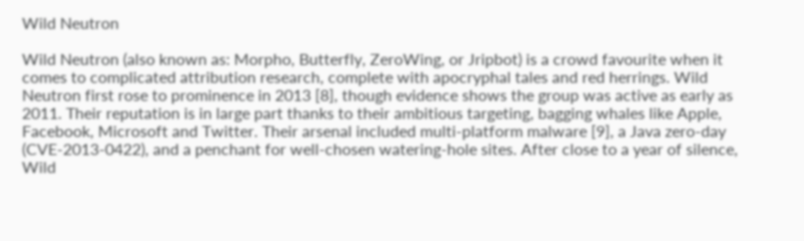Wild Neutron

Wild Neutron (also known as: Morpho, Butterfly, ZeroWing, or Jripbot) is a crowd favourite when it comes to complicated attribution research, complete with apocryphal tales and red herrings. Wild Neutron first rose to prominence in 2013 [8], though evidence shows the group was active as early as 2011. Their reputation is in large part thanks to their ambitious targeting, bagging whales like Apple, Facebook, Microsoft and Twitter. Their arsenal included multi-platform malware [9], a Java zero-day (CVE-2013-0422), and a penchant for well-chosen watering-hole sites. After close to a year of silence, Wild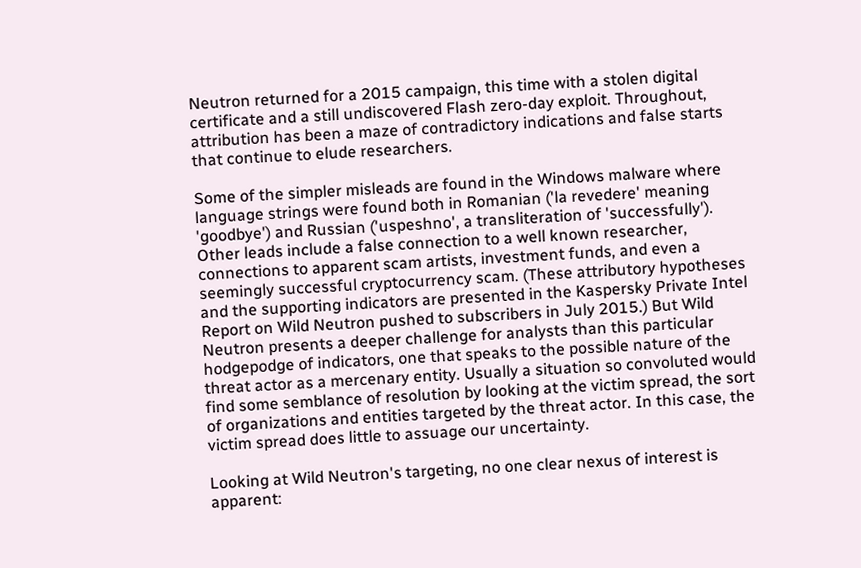Neutron returned for a 2015 campaign, this time with a stolen digital certificate and a still undiscovered Flash zero-day exploit. Throughout, attribution has been a maze of contradictory indications and false starts that continue to elude researchers.

Some of the simpler misleads are found in the Windows malware where language strings were found both in Romanian ('la revedere' meaning 'goodbye') and Russian ('uspeshno', a transliteration of 'successfully'). Other leads include a false connection to a well known researcher, connections to apparent scam artists, investment funds, and even a seemingly successful cryptocurrency scam. (These attributory hypotheses and the supporting indicators are presented in the Kaspersky Private Intel Report on Wild Neutron pushed to subscribers in July 2015.) But Wild Neutron presents a deeper challenge for analysts than this particular hodgepodge of indicators, one that speaks to the possible nature of the threat actor as a mercenary entity. Usually a situation so convoluted would find some semblance of resolution by looking at the victim spread, the sort of organizations and entities targeted by the threat actor. In this case, the victim spread does little to assuage our uncertainty.

Looking at Wild Neutron's targeting, no one clear nexus of interest is apparent: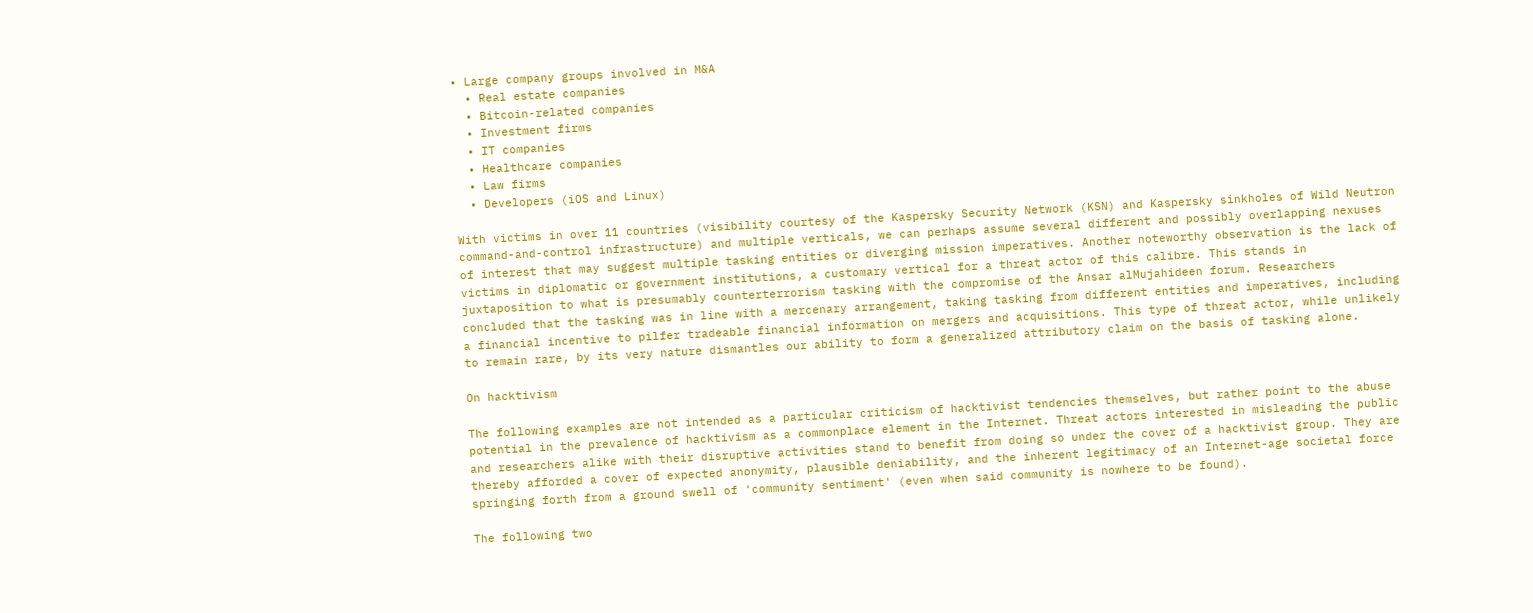• Large company groups involved in M&A
  • Real estate companies
  • Bitcoin-related companies
  • Investment firms
  • IT companies
  • Healthcare companies
  • Law firms
  • Developers (iOS and Linux)

With victims in over 11 countries (visibility courtesy of the Kaspersky Security Network (KSN) and Kaspersky sinkholes of Wild Neutron command-and-control infrastructure) and multiple verticals, we can perhaps assume several different and possibly overlapping nexuses of interest that may suggest multiple tasking entities or diverging mission imperatives. Another noteworthy observation is the lack of victims in diplomatic or government institutions, a customary vertical for a threat actor of this calibre. This stands in juxtaposition to what is presumably counterterrorism tasking with the compromise of the Ansar alMujahideen forum. Researchers concluded that the tasking was in line with a mercenary arrangement, taking tasking from different entities and imperatives, including a financial incentive to pilfer tradeable financial information on mergers and acquisitions. This type of threat actor, while unlikely to remain rare, by its very nature dismantles our ability to form a generalized attributory claim on the basis of tasking alone.

On hacktivism

The following examples are not intended as a particular criticism of hacktivist tendencies themselves, but rather point to the abuse potential in the prevalence of hacktivism as a commonplace element in the Internet. Threat actors interested in misleading the public and researchers alike with their disruptive activities stand to benefit from doing so under the cover of a hacktivist group. They are thereby afforded a cover of expected anonymity, plausible deniability, and the inherent legitimacy of an Internet-age societal force springing forth from a ground swell of 'community sentiment' (even when said community is nowhere to be found).

The following two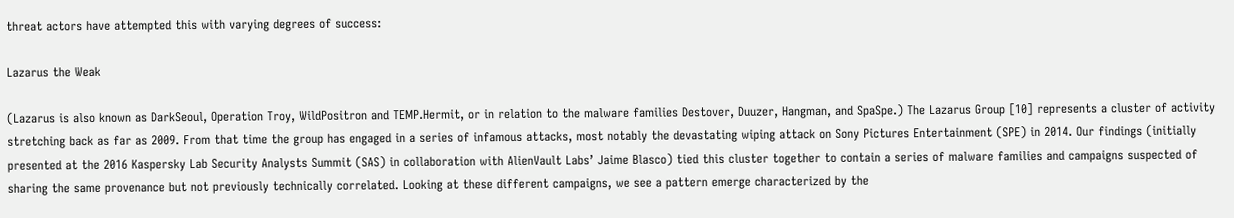threat actors have attempted this with varying degrees of success:

Lazarus the Weak

(Lazarus is also known as DarkSeoul, Operation Troy, WildPositron and TEMP.Hermit, or in relation to the malware families Destover, Duuzer, Hangman, and SpaSpe.) The Lazarus Group [10] represents a cluster of activity stretching back as far as 2009. From that time the group has engaged in a series of infamous attacks, most notably the devastating wiping attack on Sony Pictures Entertainment (SPE) in 2014. Our findings (initially presented at the 2016 Kaspersky Lab Security Analysts Summit (SAS) in collaboration with AlienVault Labs’ Jaime Blasco) tied this cluster together to contain a series of malware families and campaigns suspected of sharing the same provenance but not previously technically correlated. Looking at these different campaigns, we see a pattern emerge characterized by the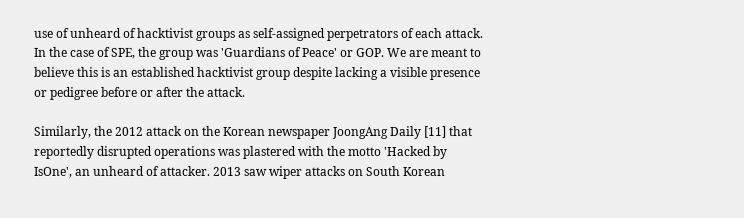use of unheard of hacktivist groups as self-assigned perpetrators of each attack. In the case of SPE, the group was 'Guardians of Peace' or GOP. We are meant to believe this is an established hacktivist group despite lacking a visible presence or pedigree before or after the attack.

Similarly, the 2012 attack on the Korean newspaper JoongAng Daily [11] that reportedly disrupted operations was plastered with the motto 'Hacked by IsOne', an unheard of attacker. 2013 saw wiper attacks on South Korean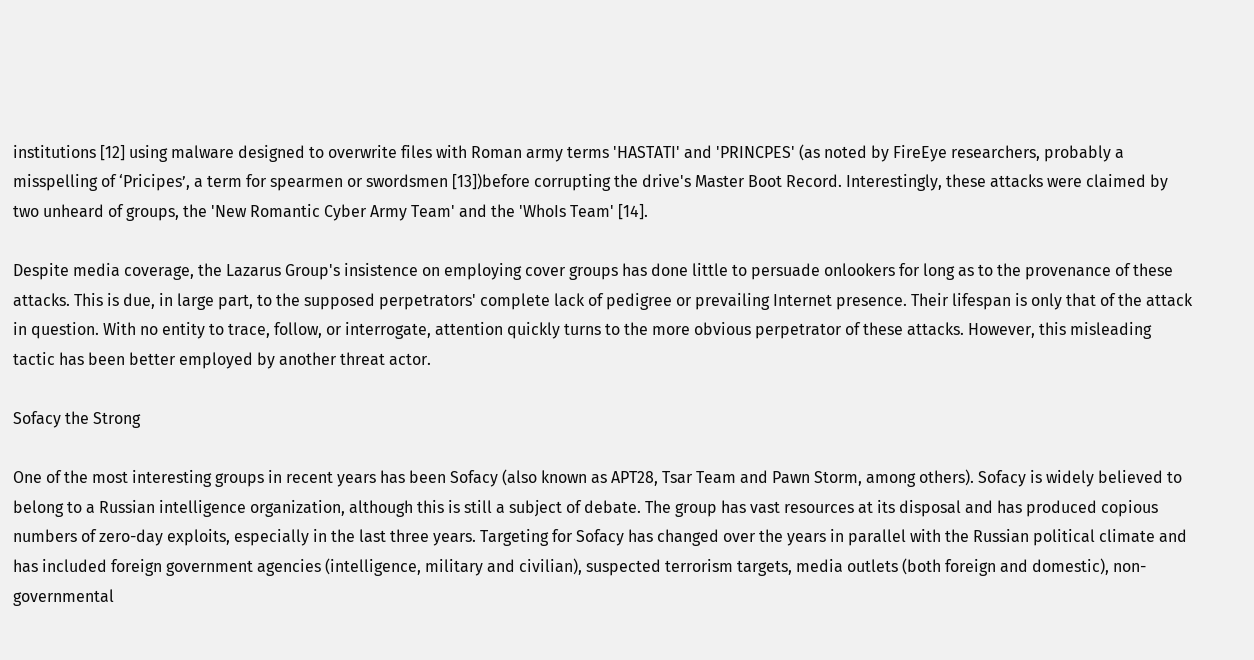institutions [12] using malware designed to overwrite files with Roman army terms 'HASTATI' and 'PRINCPES' (as noted by FireEye researchers, probably a misspelling of ‘Pricipes’, a term for spearmen or swordsmen [13])before corrupting the drive's Master Boot Record. Interestingly, these attacks were claimed by two unheard of groups, the 'New Romantic Cyber Army Team' and the 'WhoIs Team' [14].

Despite media coverage, the Lazarus Group's insistence on employing cover groups has done little to persuade onlookers for long as to the provenance of these attacks. This is due, in large part, to the supposed perpetrators' complete lack of pedigree or prevailing Internet presence. Their lifespan is only that of the attack in question. With no entity to trace, follow, or interrogate, attention quickly turns to the more obvious perpetrator of these attacks. However, this misleading tactic has been better employed by another threat actor.

Sofacy the Strong

One of the most interesting groups in recent years has been Sofacy (also known as APT28, Tsar Team and Pawn Storm, among others). Sofacy is widely believed to belong to a Russian intelligence organization, although this is still a subject of debate. The group has vast resources at its disposal and has produced copious numbers of zero-day exploits, especially in the last three years. Targeting for Sofacy has changed over the years in parallel with the Russian political climate and has included foreign government agencies (intelligence, military and civilian), suspected terrorism targets, media outlets (both foreign and domestic), non-governmental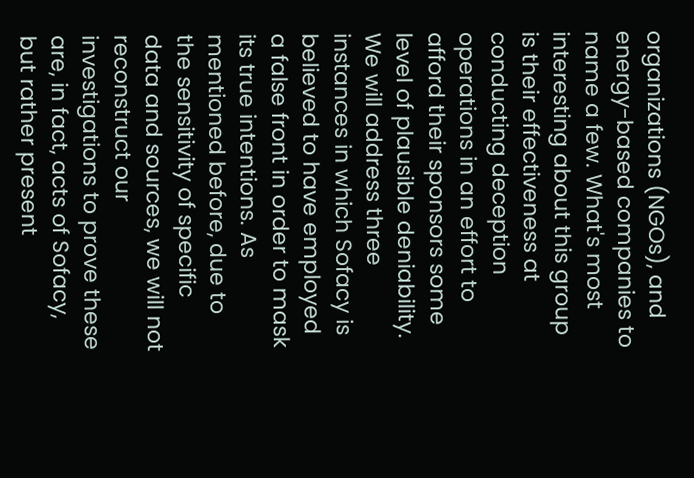organizations (NGOs), and energy-based companies to name a few. What's most interesting about this group is their effectiveness at conducting deception operations in an effort to afford their sponsors some level of plausible deniability. We will address three instances in which Sofacy is believed to have employed a false front in order to mask its true intentions. As mentioned before, due to the sensitivity of specific data and sources, we will not reconstruct our investigations to prove these are, in fact, acts of Sofacy, but rather present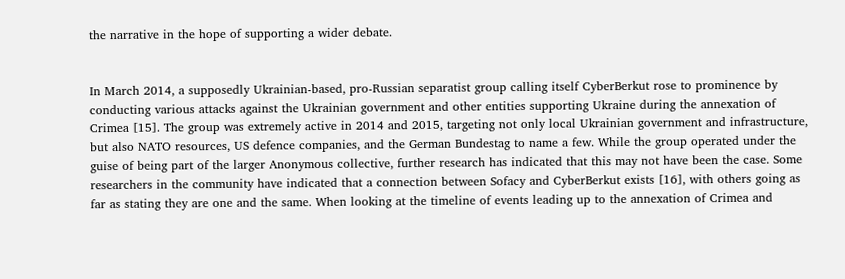the narrative in the hope of supporting a wider debate.


In March 2014, a supposedly Ukrainian-based, pro-Russian separatist group calling itself CyberBerkut rose to prominence by conducting various attacks against the Ukrainian government and other entities supporting Ukraine during the annexation of Crimea [15]. The group was extremely active in 2014 and 2015, targeting not only local Ukrainian government and infrastructure, but also NATO resources, US defence companies, and the German Bundestag to name a few. While the group operated under the guise of being part of the larger Anonymous collective, further research has indicated that this may not have been the case. Some researchers in the community have indicated that a connection between Sofacy and CyberBerkut exists [16], with others going as far as stating they are one and the same. When looking at the timeline of events leading up to the annexation of Crimea and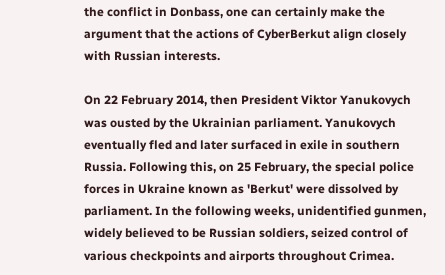the conflict in Donbass, one can certainly make the argument that the actions of CyberBerkut align closely with Russian interests.

On 22 February 2014, then President Viktor Yanukovych was ousted by the Ukrainian parliament. Yanukovych eventually fled and later surfaced in exile in southern Russia. Following this, on 25 February, the special police forces in Ukraine known as 'Berkut' were dissolved by parliament. In the following weeks, unidentified gunmen, widely believed to be Russian soldiers, seized control of various checkpoints and airports throughout Crimea.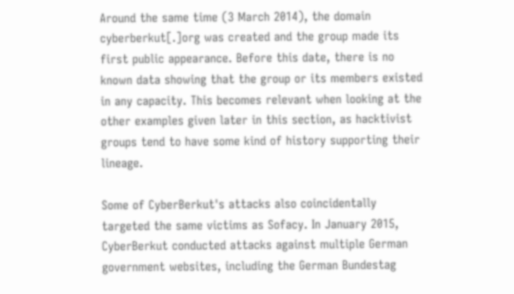Around the same time (3 March 2014), the domain cyberberkut[.]org was created and the group made its first public appearance. Before this date, there is no known data showing that the group or its members existed in any capacity. This becomes relevant when looking at the other examples given later in this section, as hacktivist groups tend to have some kind of history supporting their lineage.

Some of CyberBerkut's attacks also coincidentally targeted the same victims as Sofacy. In January 2015, CyberBerkut conducted attacks against multiple German government websites, including the German Bundestag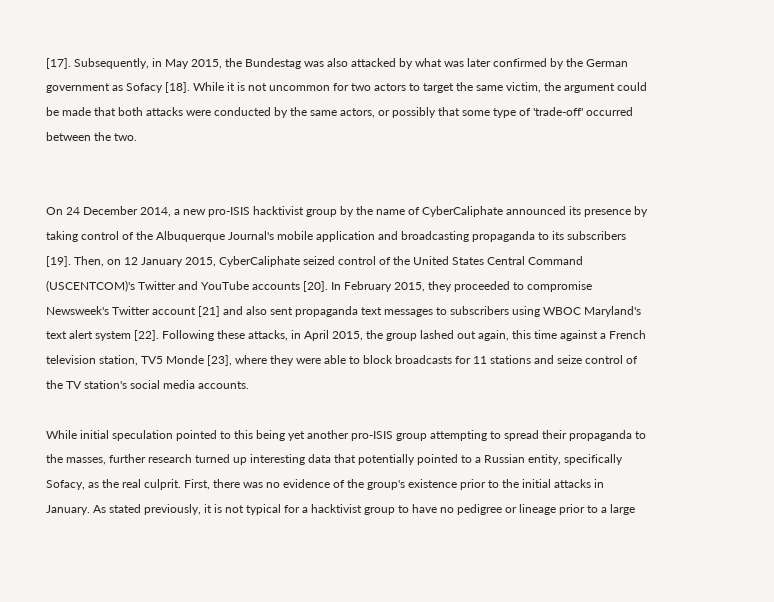[17]. Subsequently, in May 2015, the Bundestag was also attacked by what was later confirmed by the German government as Sofacy [18]. While it is not uncommon for two actors to target the same victim, the argument could be made that both attacks were conducted by the same actors, or possibly that some type of 'trade-off' occurred between the two.


On 24 December 2014, a new pro-ISIS hacktivist group by the name of CyberCaliphate announced its presence by taking control of the Albuquerque Journal's mobile application and broadcasting propaganda to its subscribers [19]. Then, on 12 January 2015, CyberCaliphate seized control of the United States Central Command (USCENTCOM)'s Twitter and YouTube accounts [20]. In February 2015, they proceeded to compromise Newsweek's Twitter account [21] and also sent propaganda text messages to subscribers using WBOC Maryland's text alert system [22]. Following these attacks, in April 2015, the group lashed out again, this time against a French television station, TV5 Monde [23], where they were able to block broadcasts for 11 stations and seize control of the TV station's social media accounts.

While initial speculation pointed to this being yet another pro-ISIS group attempting to spread their propaganda to the masses, further research turned up interesting data that potentially pointed to a Russian entity, specifically Sofacy, as the real culprit. First, there was no evidence of the group's existence prior to the initial attacks in January. As stated previously, it is not typical for a hacktivist group to have no pedigree or lineage prior to a large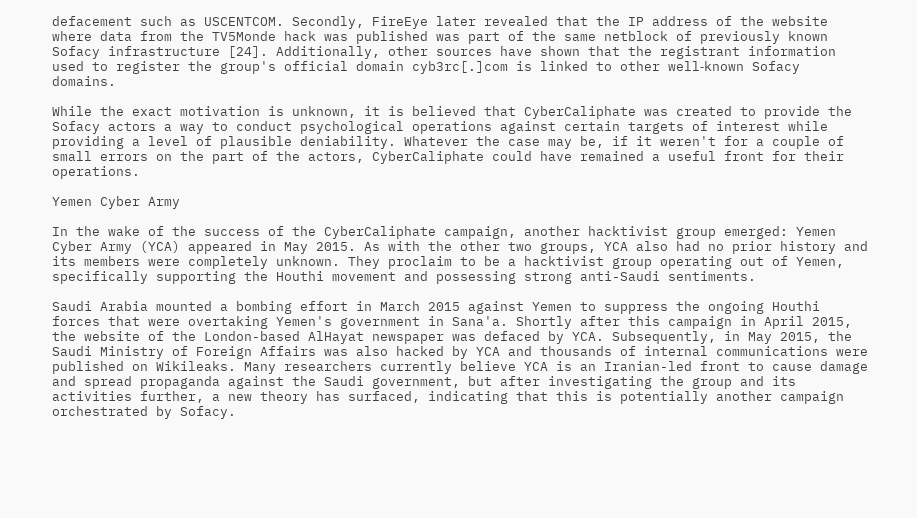defacement such as USCENTCOM. Secondly, FireEye later revealed that the IP address of the website where data from the TV5Monde hack was published was part of the same netblock of previously known Sofacy infrastructure [24]. Additionally, other sources have shown that the registrant information used to register the group's official domain cyb3rc[.]com is linked to other well‑known Sofacy domains.

While the exact motivation is unknown, it is believed that CyberCaliphate was created to provide the Sofacy actors a way to conduct psychological operations against certain targets of interest while providing a level of plausible deniability. Whatever the case may be, if it weren't for a couple of small errors on the part of the actors, CyberCaliphate could have remained a useful front for their operations.

Yemen Cyber Army

In the wake of the success of the CyberCaliphate campaign, another hacktivist group emerged: Yemen Cyber Army (YCA) appeared in May 2015. As with the other two groups, YCA also had no prior history and its members were completely unknown. They proclaim to be a hacktivist group operating out of Yemen, specifically supporting the Houthi movement and possessing strong anti-Saudi sentiments.

Saudi Arabia mounted a bombing effort in March 2015 against Yemen to suppress the ongoing Houthi forces that were overtaking Yemen's government in Sana'a. Shortly after this campaign in April 2015, the website of the London-based AlHayat newspaper was defaced by YCA. Subsequently, in May 2015, the Saudi Ministry of Foreign Affairs was also hacked by YCA and thousands of internal communications were published on Wikileaks. Many researchers currently believe YCA is an Iranian-led front to cause damage and spread propaganda against the Saudi government, but after investigating the group and its activities further, a new theory has surfaced, indicating that this is potentially another campaign orchestrated by Sofacy.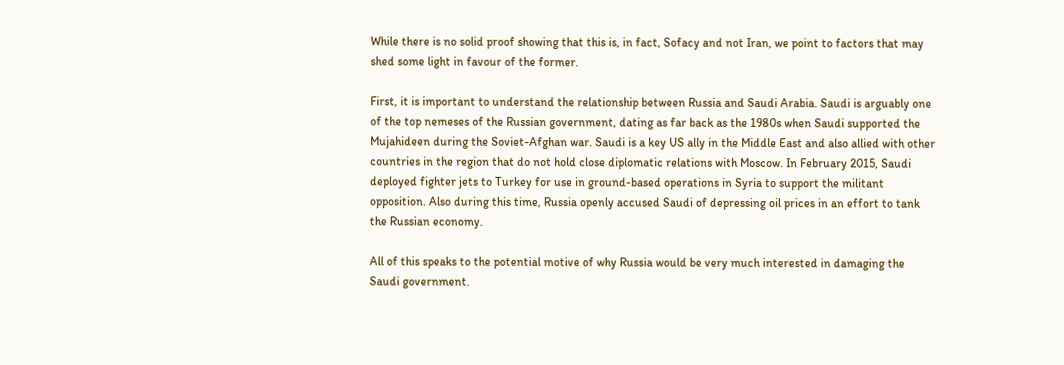While there is no solid proof showing that this is, in fact, Sofacy and not Iran, we point to factors that may shed some light in favour of the former.

First, it is important to understand the relationship between Russia and Saudi Arabia. Saudi is arguably one of the top nemeses of the Russian government, dating as far back as the 1980s when Saudi supported the Mujahideen during the Soviet-Afghan war. Saudi is a key US ally in the Middle East and also allied with other countries in the region that do not hold close diplomatic relations with Moscow. In February 2015, Saudi deployed fighter jets to Turkey for use in ground-based operations in Syria to support the militant opposition. Also during this time, Russia openly accused Saudi of depressing oil prices in an effort to tank the Russian economy.

All of this speaks to the potential motive of why Russia would be very much interested in damaging the Saudi government.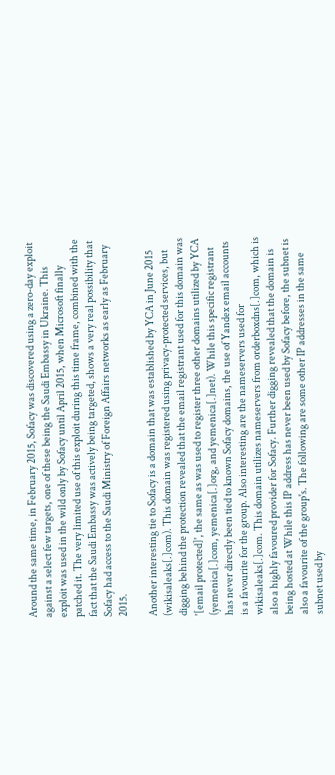Around the same time, in February 2015, Sofacy was discovered using a zero-day exploit against a select few targets, one of these being the Saudi Embassy in Ukraine. This exploit was used in the wild only by Sofacy until April 2015, when Microsoft finally patched it. The very limited use of this exploit during this time frame, combined with the fact that the Saudi Embassy was actively being targeted, shows a very real possibility that Sofacy had access to the Saudi Ministry of Foreign Affairs networks as early as February 2015.

Another interesting tie to Sofacy is a domain that was established by YCA in June 2015 (wikisaleaks[.]com). This domain was registered using privacy-protected services, but digging behind the protection revealed that the email registrant used for this domain was '[email protected]', the same as was used to register three other domains utilized by YCA (yemenica[.]com, yemenica[.]org, and yemenica[.]net). While this specific registrant has never directly been tied to known Sofacy domains, the use of Yandex email accounts is a favourite for the group. Also interesting are the nameservers used for wikisaleaks[.]com. This domain utilizes nameservers from orderboxdns[.]com, which is also a highly favoured provider for Sofacy. Further digging revealed that the domain is being hosted at While this IP address has never been used by Sofacy before, the subnet is also a favourite of the group's. The following are some other IP addresses in the same subnet used by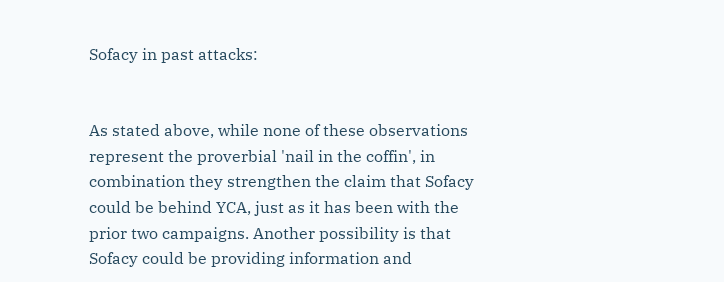Sofacy in past attacks:


As stated above, while none of these observations represent the proverbial 'nail in the coffin', in combination they strengthen the claim that Sofacy could be behind YCA, just as it has been with the prior two campaigns. Another possibility is that Sofacy could be providing information and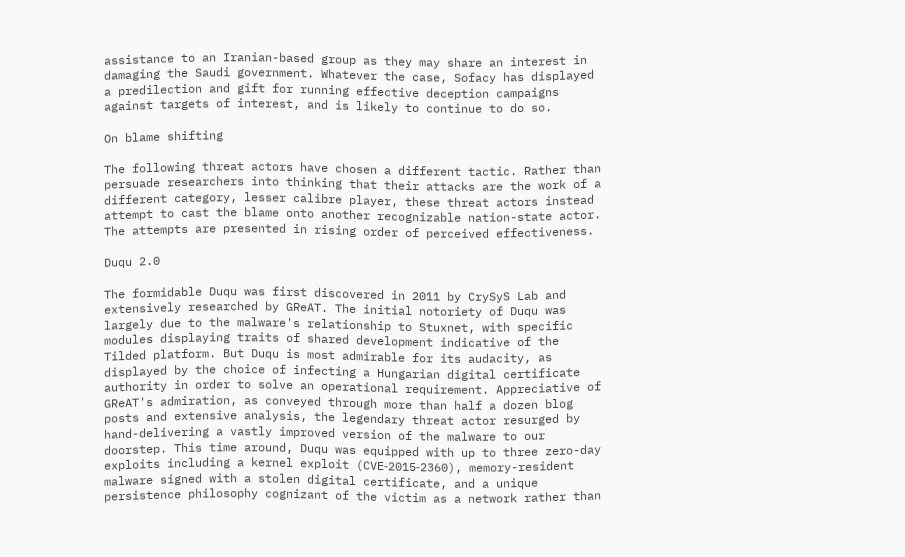assistance to an Iranian-based group as they may share an interest in damaging the Saudi government. Whatever the case, Sofacy has displayed a predilection and gift for running effective deception campaigns against targets of interest, and is likely to continue to do so.

On blame shifting

The following threat actors have chosen a different tactic. Rather than persuade researchers into thinking that their attacks are the work of a different category, lesser calibre player, these threat actors instead attempt to cast the blame onto another recognizable nation-state actor. The attempts are presented in rising order of perceived effectiveness.

Duqu 2.0

The formidable Duqu was first discovered in 2011 by CrySyS Lab and extensively researched by GReAT. The initial notoriety of Duqu was largely due to the malware's relationship to Stuxnet, with specific modules displaying traits of shared development indicative of the Tilded platform. But Duqu is most admirable for its audacity, as displayed by the choice of infecting a Hungarian digital certificate authority in order to solve an operational requirement. Appreciative of GReAT's admiration, as conveyed through more than half a dozen blog posts and extensive analysis, the legendary threat actor resurged by hand-delivering a vastly improved version of the malware to our doorstep. This time around, Duqu was equipped with up to three zero-day exploits including a kernel exploit (CVE‑2015‑2360), memory-resident malware signed with a stolen digital certificate, and a unique persistence philosophy cognizant of the victim as a network rather than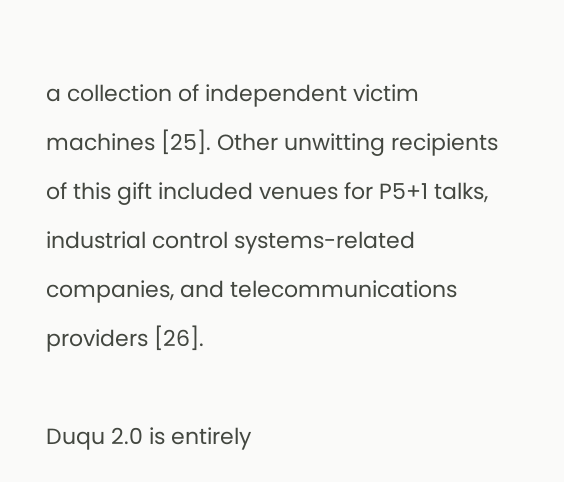a collection of independent victim machines [25]. Other unwitting recipients of this gift included venues for P5+1 talks, industrial control systems-related companies, and telecommunications providers [26].

Duqu 2.0 is entirely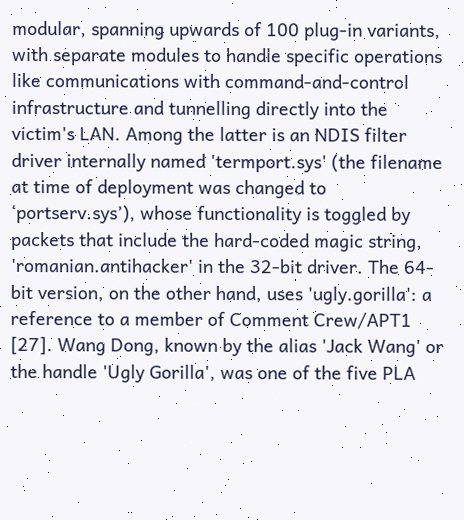modular, spanning upwards of 100 plug-in variants, with separate modules to handle specific operations like communications with command-and-control infrastructure and tunnelling directly into the victim's LAN. Among the latter is an NDIS filter driver internally named 'termport.sys' (the filename at time of deployment was changed to ‘portserv.sys’), whose functionality is toggled by packets that include the hard-coded magic string, 'romanian.antihacker' in the 32-bit driver. The 64-bit version, on the other hand, uses 'ugly.gorilla': a reference to a member of Comment Crew/APT1 [27]. Wang Dong, known by the alias 'Jack Wang' or the handle 'Ugly Gorilla', was one of the five PLA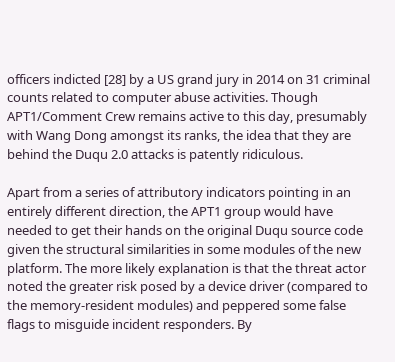officers indicted [28] by a US grand jury in 2014 on 31 criminal counts related to computer abuse activities. Though APT1/Comment Crew remains active to this day, presumably with Wang Dong amongst its ranks, the idea that they are behind the Duqu 2.0 attacks is patently ridiculous.

Apart from a series of attributory indicators pointing in an entirely different direction, the APT1 group would have needed to get their hands on the original Duqu source code given the structural similarities in some modules of the new platform. The more likely explanation is that the threat actor noted the greater risk posed by a device driver (compared to the memory-resident modules) and peppered some false flags to misguide incident responders. By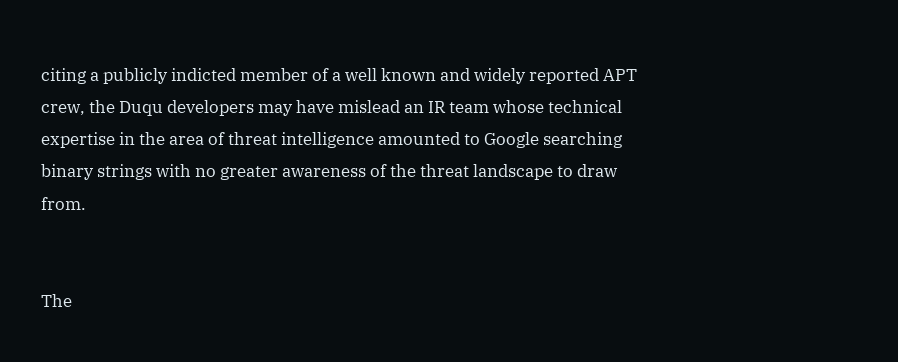citing a publicly indicted member of a well known and widely reported APT crew, the Duqu developers may have mislead an IR team whose technical expertise in the area of threat intelligence amounted to Google searching binary strings with no greater awareness of the threat landscape to draw from.


The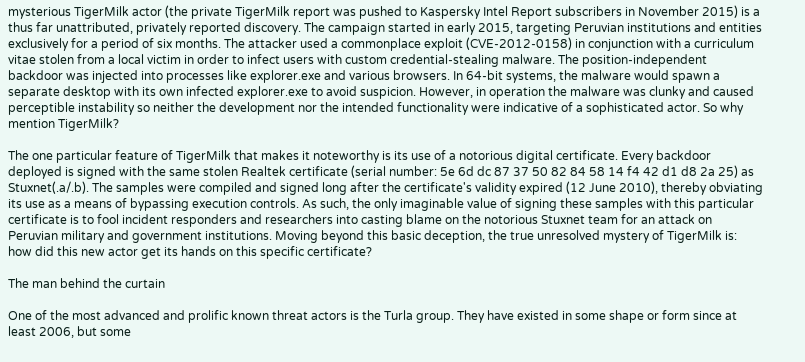mysterious TigerMilk actor (the private TigerMilk report was pushed to Kaspersky Intel Report subscribers in November 2015) is a thus far unattributed, privately reported discovery. The campaign started in early 2015, targeting Peruvian institutions and entities exclusively for a period of six months. The attacker used a commonplace exploit (CVE-2012-0158) in conjunction with a curriculum vitae stolen from a local victim in order to infect users with custom credential-stealing malware. The position-independent backdoor was injected into processes like explorer.exe and various browsers. In 64-bit systems, the malware would spawn a separate desktop with its own infected explorer.exe to avoid suspicion. However, in operation the malware was clunky and caused perceptible instability so neither the development nor the intended functionality were indicative of a sophisticated actor. So why mention TigerMilk?

The one particular feature of TigerMilk that makes it noteworthy is its use of a notorious digital certificate. Every backdoor deployed is signed with the same stolen Realtek certificate (serial number: 5e 6d dc 87 37 50 82 84 58 14 f4 42 d1 d8 2a 25) as Stuxnet(.a/.b). The samples were compiled and signed long after the certificate's validity expired (12 June 2010), thereby obviating its use as a means of bypassing execution controls. As such, the only imaginable value of signing these samples with this particular certificate is to fool incident responders and researchers into casting blame on the notorious Stuxnet team for an attack on Peruvian military and government institutions. Moving beyond this basic deception, the true unresolved mystery of TigerMilk is: how did this new actor get its hands on this specific certificate?

The man behind the curtain

One of the most advanced and prolific known threat actors is the Turla group. They have existed in some shape or form since at least 2006, but some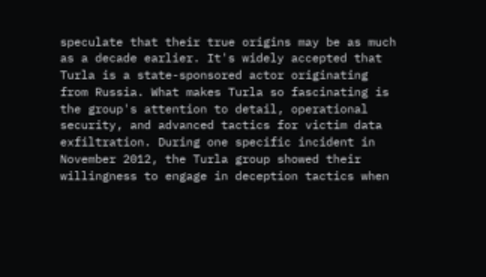speculate that their true origins may be as much as a decade earlier. It's widely accepted that Turla is a state-sponsored actor originating from Russia. What makes Turla so fascinating is the group's attention to detail, operational security, and advanced tactics for victim data exfiltration. During one specific incident in November 2012, the Turla group showed their willingness to engage in deception tactics when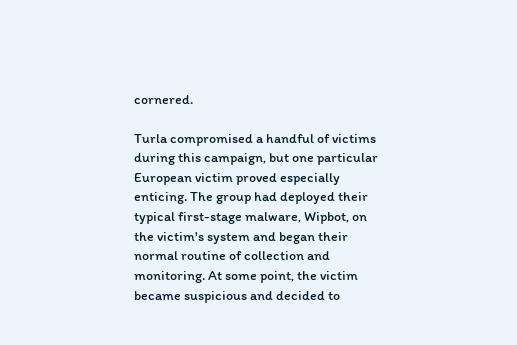cornered.

Turla compromised a handful of victims during this campaign, but one particular European victim proved especially enticing. The group had deployed their typical first-stage malware, Wipbot, on the victim's system and began their normal routine of collection and monitoring. At some point, the victim became suspicious and decided to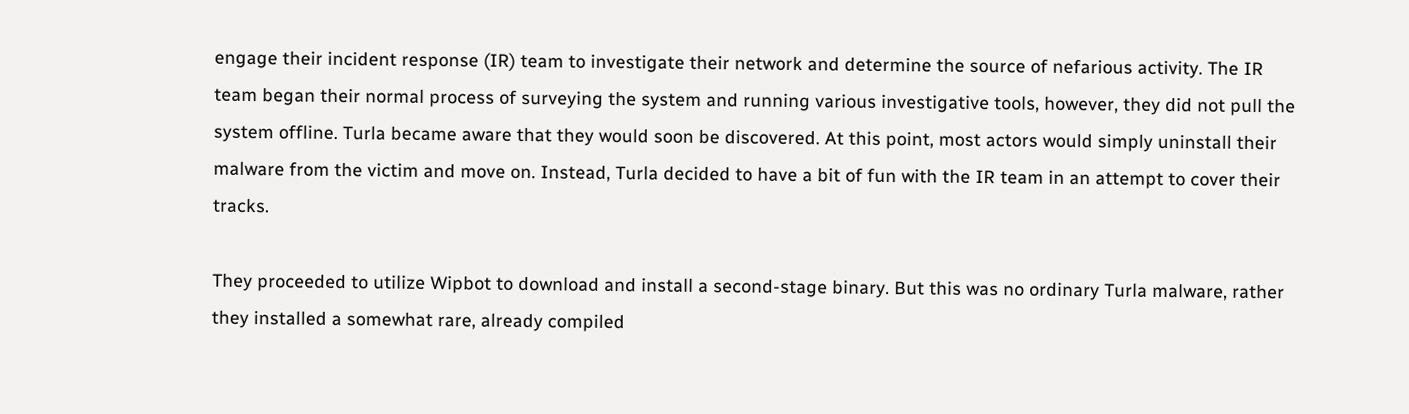engage their incident response (IR) team to investigate their network and determine the source of nefarious activity. The IR team began their normal process of surveying the system and running various investigative tools, however, they did not pull the system offline. Turla became aware that they would soon be discovered. At this point, most actors would simply uninstall their malware from the victim and move on. Instead, Turla decided to have a bit of fun with the IR team in an attempt to cover their tracks.

They proceeded to utilize Wipbot to download and install a second-stage binary. But this was no ordinary Turla malware, rather they installed a somewhat rare, already compiled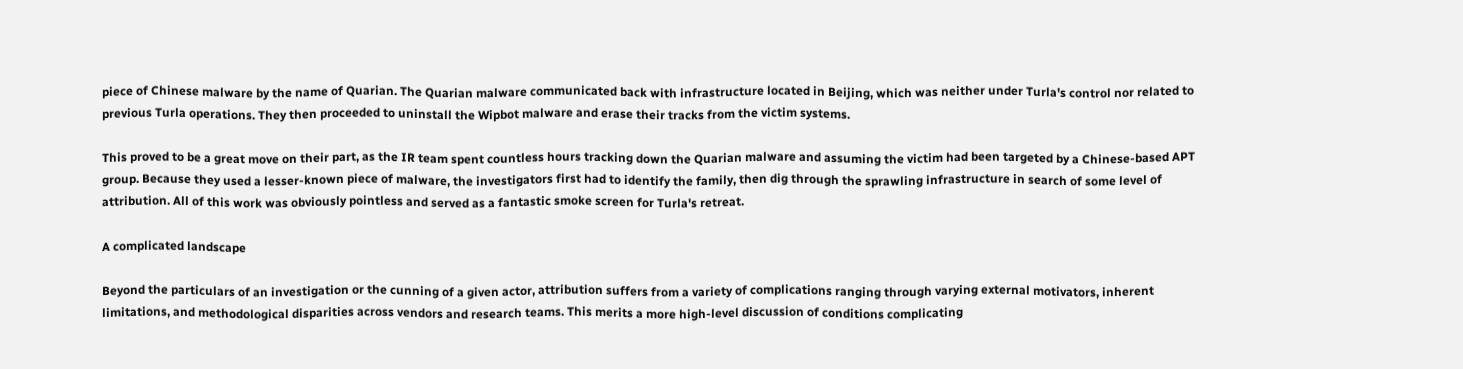piece of Chinese malware by the name of Quarian. The Quarian malware communicated back with infrastructure located in Beijing, which was neither under Turla's control nor related to previous Turla operations. They then proceeded to uninstall the Wipbot malware and erase their tracks from the victim systems.

This proved to be a great move on their part, as the IR team spent countless hours tracking down the Quarian malware and assuming the victim had been targeted by a Chinese-based APT group. Because they used a lesser-known piece of malware, the investigators first had to identify the family, then dig through the sprawling infrastructure in search of some level of attribution. All of this work was obviously pointless and served as a fantastic smoke screen for Turla's retreat.

A complicated landscape

Beyond the particulars of an investigation or the cunning of a given actor, attribution suffers from a variety of complications ranging through varying external motivators, inherent limitations, and methodological disparities across vendors and research teams. This merits a more high-level discussion of conditions complicating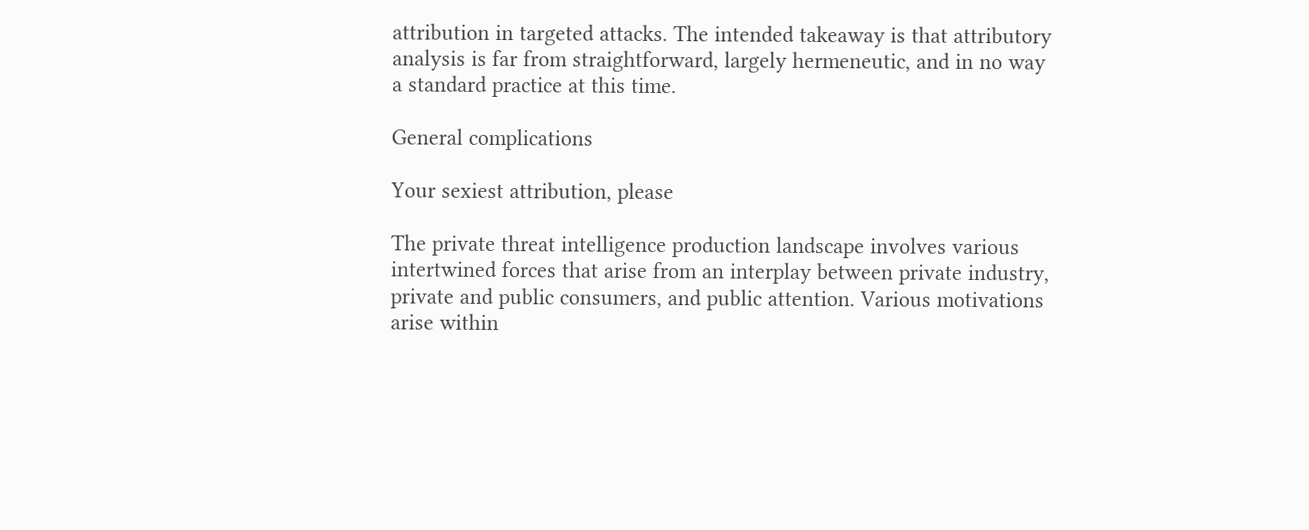attribution in targeted attacks. The intended takeaway is that attributory analysis is far from straightforward, largely hermeneutic, and in no way a standard practice at this time.

General complications

Your sexiest attribution, please

The private threat intelligence production landscape involves various intertwined forces that arise from an interplay between private industry, private and public consumers, and public attention. Various motivations arise within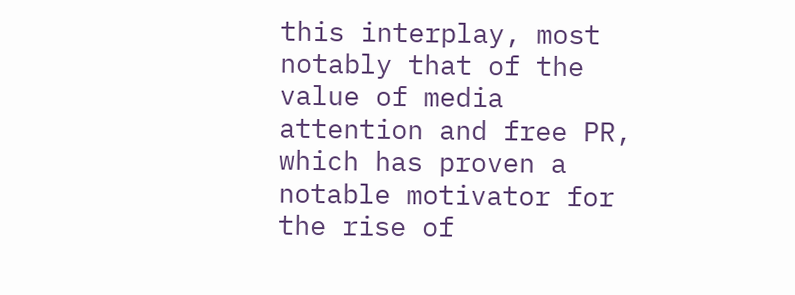this interplay, most notably that of the value of media attention and free PR, which has proven a notable motivator for the rise of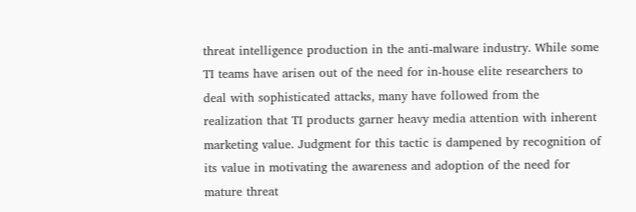threat intelligence production in the anti-malware industry. While some TI teams have arisen out of the need for in-house elite researchers to deal with sophisticated attacks, many have followed from the realization that TI products garner heavy media attention with inherent marketing value. Judgment for this tactic is dampened by recognition of its value in motivating the awareness and adoption of the need for mature threat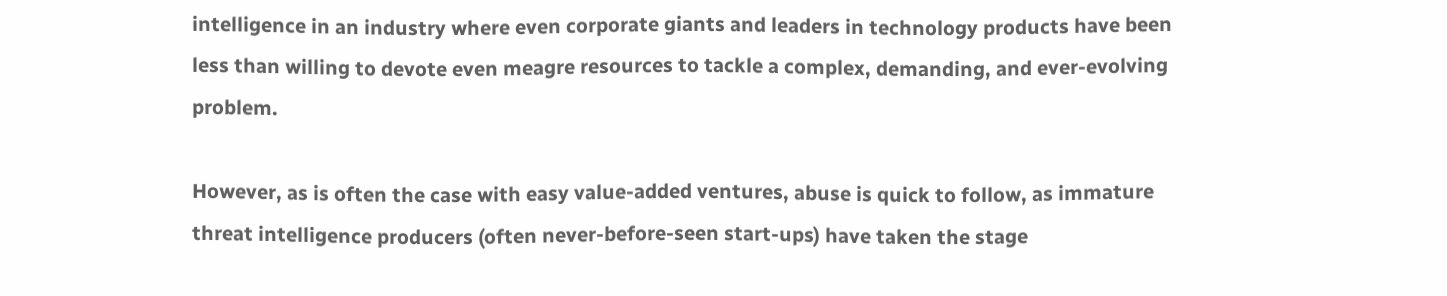intelligence in an industry where even corporate giants and leaders in technology products have been less than willing to devote even meagre resources to tackle a complex, demanding, and ever-evolving problem.

However, as is often the case with easy value-added ventures, abuse is quick to follow, as immature threat intelligence producers (often never-before-seen start-ups) have taken the stage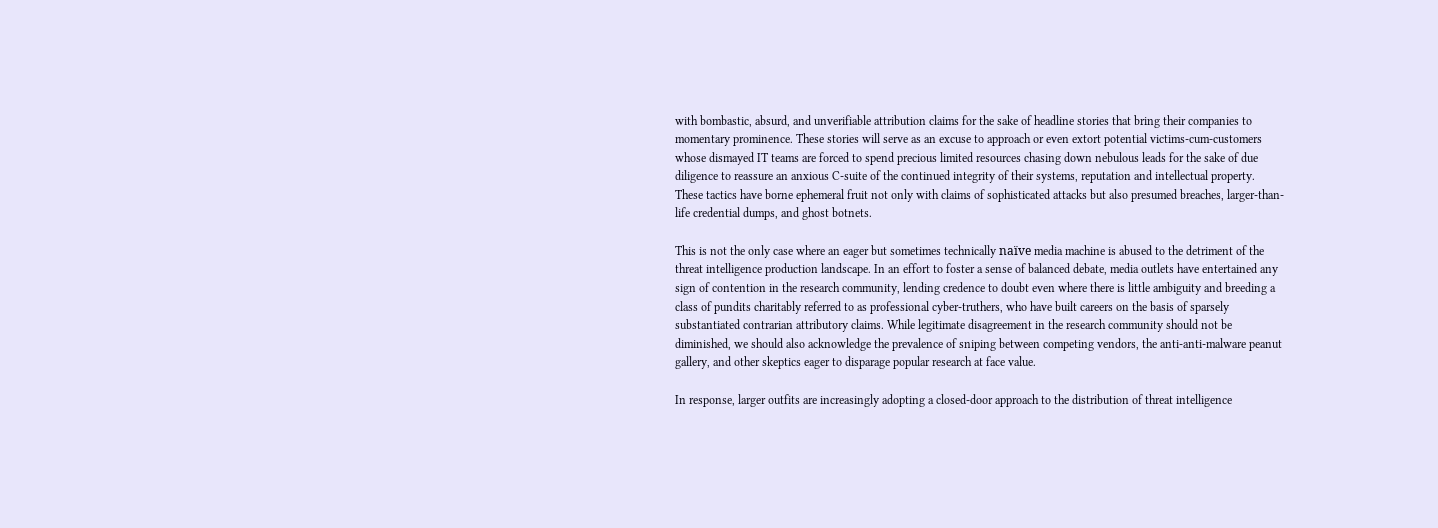with bombastic, absurd, and unverifiable attribution claims for the sake of headline stories that bring their companies to momentary prominence. These stories will serve as an excuse to approach or even extort potential victims-cum-customers whose dismayed IT teams are forced to spend precious limited resources chasing down nebulous leads for the sake of due diligence to reassure an anxious C-suite of the continued integrity of their systems, reputation and intellectual property. These tactics have borne ephemeral fruit not only with claims of sophisticated attacks but also presumed breaches, larger-than-life credential dumps, and ghost botnets.

This is not the only case where an eager but sometimes technically naïve media machine is abused to the detriment of the threat intelligence production landscape. In an effort to foster a sense of balanced debate, media outlets have entertained any sign of contention in the research community, lending credence to doubt even where there is little ambiguity and breeding a class of pundits charitably referred to as professional cyber-truthers, who have built careers on the basis of sparsely substantiated contrarian attributory claims. While legitimate disagreement in the research community should not be diminished, we should also acknowledge the prevalence of sniping between competing vendors, the anti-anti-malware peanut gallery, and other skeptics eager to disparage popular research at face value.

In response, larger outfits are increasingly adopting a closed‑door approach to the distribution of threat intelligence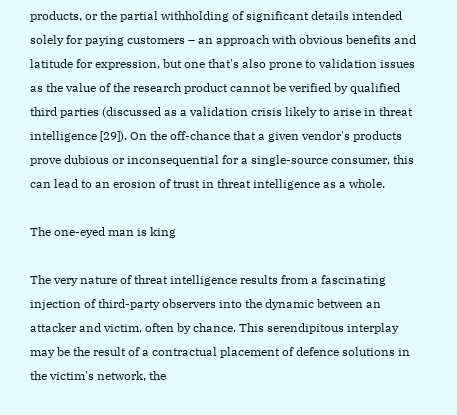products, or the partial withholding of significant details intended solely for paying customers – an approach with obvious benefits and latitude for expression, but one that's also prone to validation issues as the value of the research product cannot be verified by qualified third parties (discussed as a validation crisis likely to arise in threat intelligence [29]). On the off-chance that a given vendor's products prove dubious or inconsequential for a single-source consumer, this can lead to an erosion of trust in threat intelligence as a whole.

The one-eyed man is king

The very nature of threat intelligence results from a fascinating injection of third-party observers into the dynamic between an attacker and victim, often by chance. This serendipitous interplay may be the result of a contractual placement of defence solutions in the victim's network, the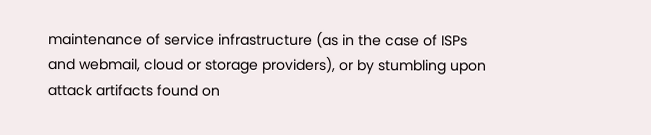maintenance of service infrastructure (as in the case of ISPs and webmail, cloud or storage providers), or by stumbling upon attack artifacts found on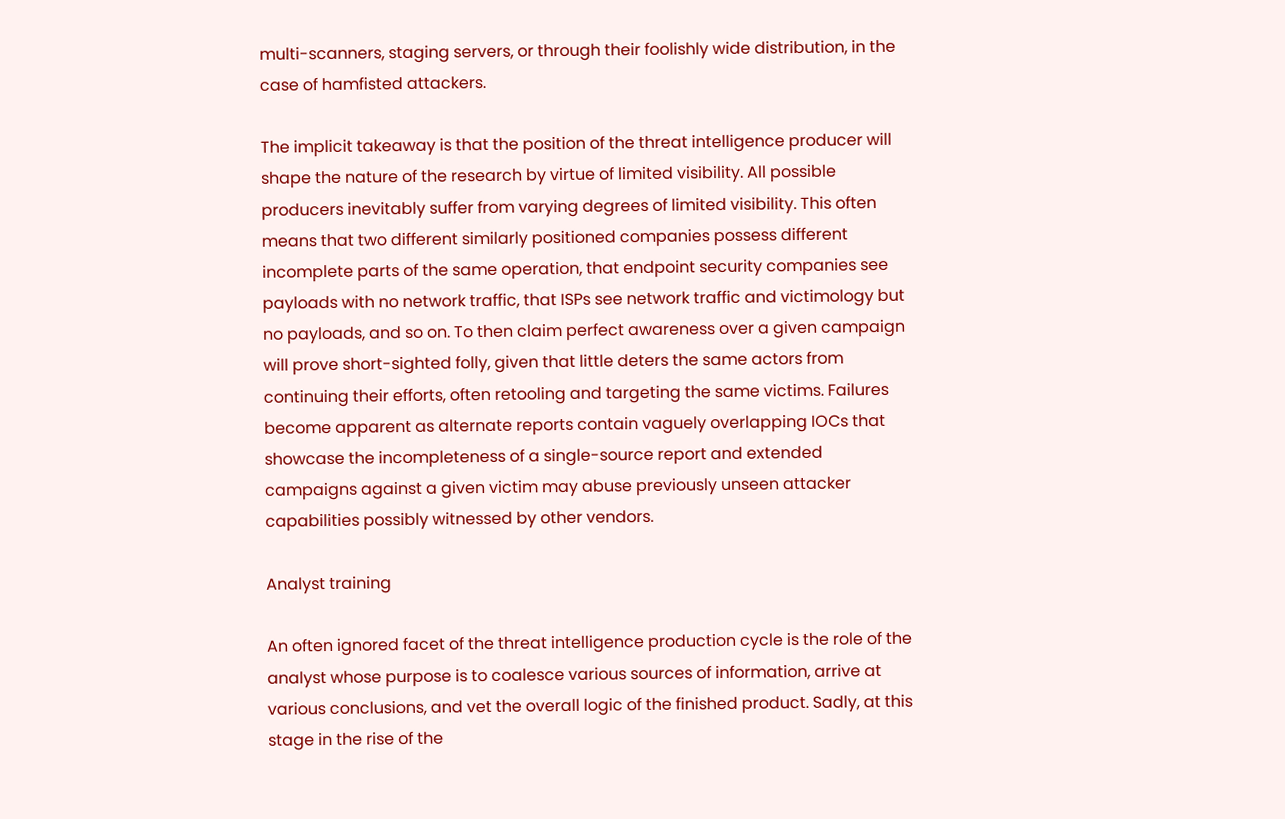multi-scanners, staging servers, or through their foolishly wide distribution, in the case of hamfisted attackers.

The implicit takeaway is that the position of the threat intelligence producer will shape the nature of the research by virtue of limited visibility. All possible producers inevitably suffer from varying degrees of limited visibility. This often means that two different similarly positioned companies possess different incomplete parts of the same operation, that endpoint security companies see payloads with no network traffic, that ISPs see network traffic and victimology but no payloads, and so on. To then claim perfect awareness over a given campaign will prove short-sighted folly, given that little deters the same actors from continuing their efforts, often retooling and targeting the same victims. Failures become apparent as alternate reports contain vaguely overlapping IOCs that showcase the incompleteness of a single-source report and extended campaigns against a given victim may abuse previously unseen attacker capabilities possibly witnessed by other vendors.

Analyst training

An often ignored facet of the threat intelligence production cycle is the role of the analyst whose purpose is to coalesce various sources of information, arrive at various conclusions, and vet the overall logic of the finished product. Sadly, at this stage in the rise of the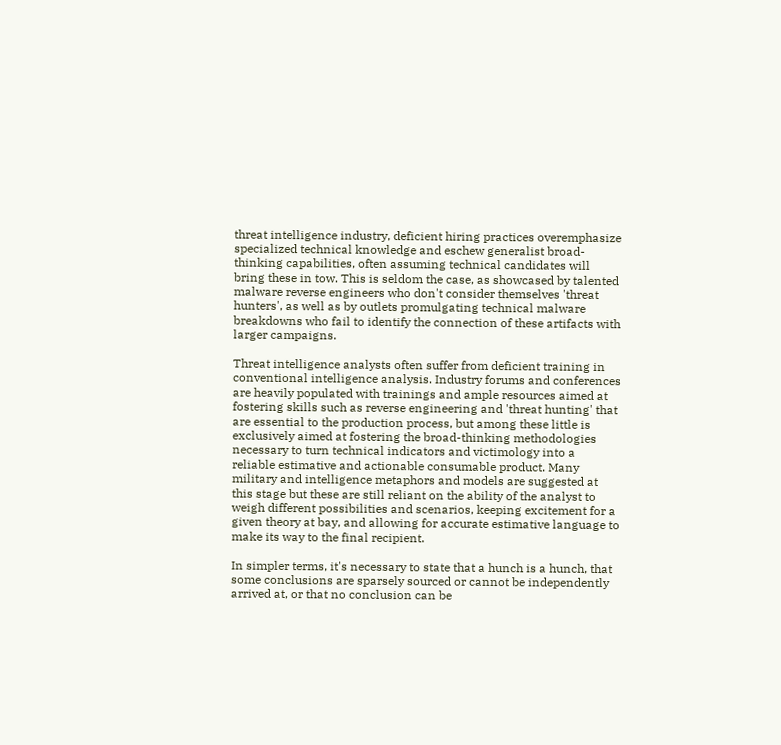threat intelligence industry, deficient hiring practices overemphasize specialized technical knowledge and eschew generalist broad-thinking capabilities, often assuming technical candidates will bring these in tow. This is seldom the case, as showcased by talented malware reverse engineers who don't consider themselves 'threat hunters', as well as by outlets promulgating technical malware breakdowns who fail to identify the connection of these artifacts with larger campaigns.

Threat intelligence analysts often suffer from deficient training in conventional intelligence analysis. Industry forums and conferences are heavily populated with trainings and ample resources aimed at fostering skills such as reverse engineering and 'threat hunting' that are essential to the production process, but among these little is exclusively aimed at fostering the broad-thinking methodologies necessary to turn technical indicators and victimology into a reliable estimative and actionable consumable product. Many military and intelligence metaphors and models are suggested at this stage but these are still reliant on the ability of the analyst to weigh different possibilities and scenarios, keeping excitement for a given theory at bay, and allowing for accurate estimative language to make its way to the final recipient.

In simpler terms, it's necessary to state that a hunch is a hunch, that some conclusions are sparsely sourced or cannot be independently arrived at, or that no conclusion can be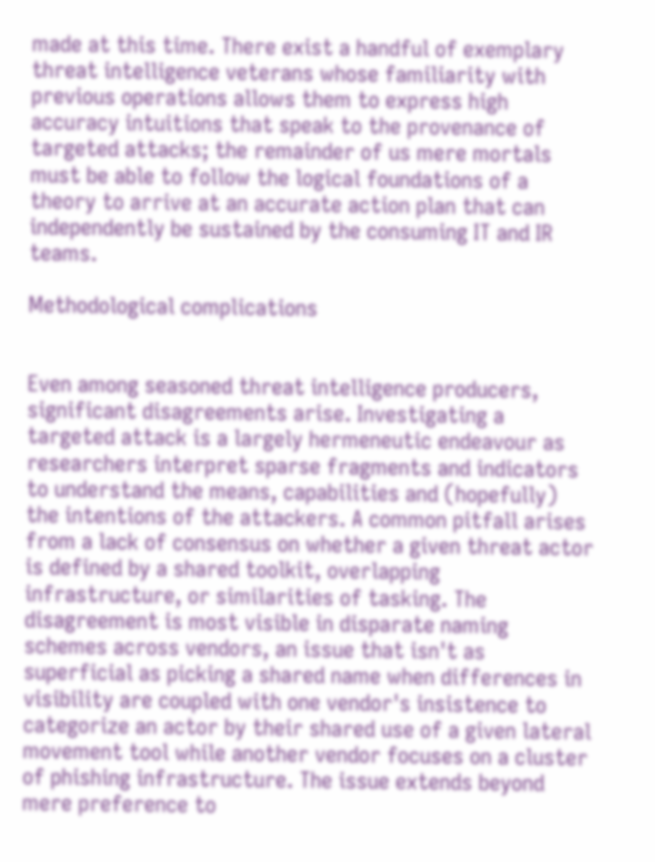made at this time. There exist a handful of exemplary threat intelligence veterans whose familiarity with previous operations allows them to express high accuracy intuitions that speak to the provenance of targeted attacks; the remainder of us mere mortals must be able to follow the logical foundations of a theory to arrive at an accurate action plan that can independently be sustained by the consuming IT and IR teams.

Methodological complications


Even among seasoned threat intelligence producers, significant disagreements arise. Investigating a targeted attack is a largely hermeneutic endeavour as researchers interpret sparse fragments and indicators to understand the means, capabilities and (hopefully) the intentions of the attackers. A common pitfall arises from a lack of consensus on whether a given threat actor is defined by a shared toolkit, overlapping infrastructure, or similarities of tasking. The disagreement is most visible in disparate naming schemes across vendors, an issue that isn't as superficial as picking a shared name when differences in visibility are coupled with one vendor's insistence to categorize an actor by their shared use of a given lateral movement tool while another vendor focuses on a cluster of phishing infrastructure. The issue extends beyond mere preference to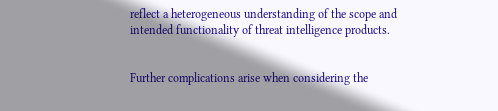reflect a heterogeneous understanding of the scope and intended functionality of threat intelligence products.


Further complications arise when considering the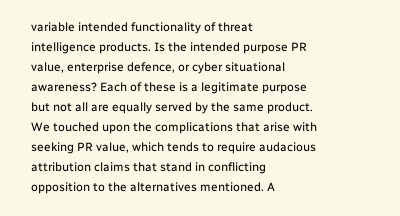variable intended functionality of threat intelligence products. Is the intended purpose PR value, enterprise defence, or cyber situational awareness? Each of these is a legitimate purpose but not all are equally served by the same product. We touched upon the complications that arise with seeking PR value, which tends to require audacious attribution claims that stand in conflicting opposition to the alternatives mentioned. A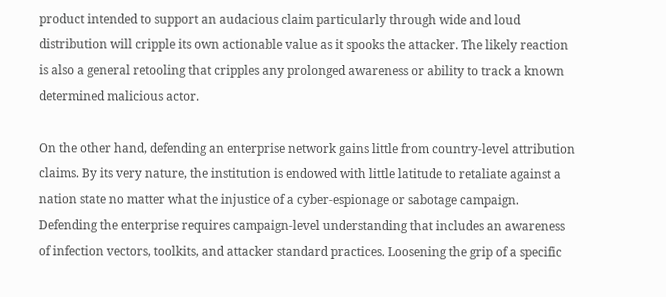product intended to support an audacious claim particularly through wide and loud distribution will cripple its own actionable value as it spooks the attacker. The likely reaction is also a general retooling that cripples any prolonged awareness or ability to track a known determined malicious actor.

On the other hand, defending an enterprise network gains little from country-level attribution claims. By its very nature, the institution is endowed with little latitude to retaliate against a nation state no matter what the injustice of a cyber-espionage or sabotage campaign. Defending the enterprise requires campaign-level understanding that includes an awareness of infection vectors, toolkits, and attacker standard practices. Loosening the grip of a specific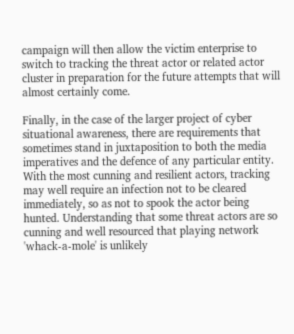campaign will then allow the victim enterprise to switch to tracking the threat actor or related actor cluster in preparation for the future attempts that will almost certainly come.

Finally, in the case of the larger project of cyber situational awareness, there are requirements that sometimes stand in juxtaposition to both the media imperatives and the defence of any particular entity. With the most cunning and resilient actors, tracking may well require an infection not to be cleared immediately, so as not to spook the actor being hunted. Understanding that some threat actors are so cunning and well resourced that playing network 'whack-a-mole' is unlikely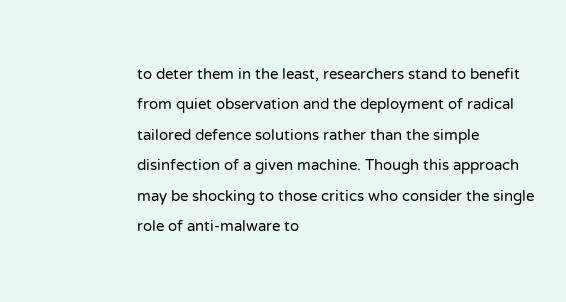to deter them in the least, researchers stand to benefit from quiet observation and the deployment of radical tailored defence solutions rather than the simple disinfection of a given machine. Though this approach may be shocking to those critics who consider the single role of anti-malware to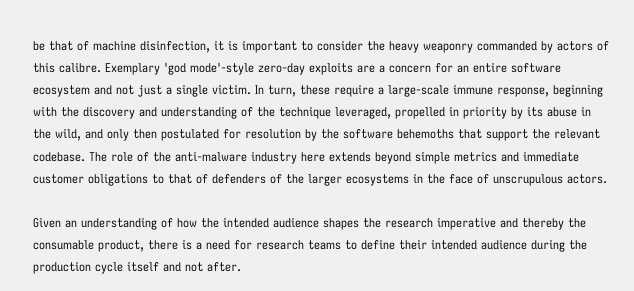be that of machine disinfection, it is important to consider the heavy weaponry commanded by actors of this calibre. Exemplary 'god mode'-style zero-day exploits are a concern for an entire software ecosystem and not just a single victim. In turn, these require a large-scale immune response, beginning with the discovery and understanding of the technique leveraged, propelled in priority by its abuse in the wild, and only then postulated for resolution by the software behemoths that support the relevant codebase. The role of the anti-malware industry here extends beyond simple metrics and immediate customer obligations to that of defenders of the larger ecosystems in the face of unscrupulous actors.

Given an understanding of how the intended audience shapes the research imperative and thereby the consumable product, there is a need for research teams to define their intended audience during the production cycle itself and not after.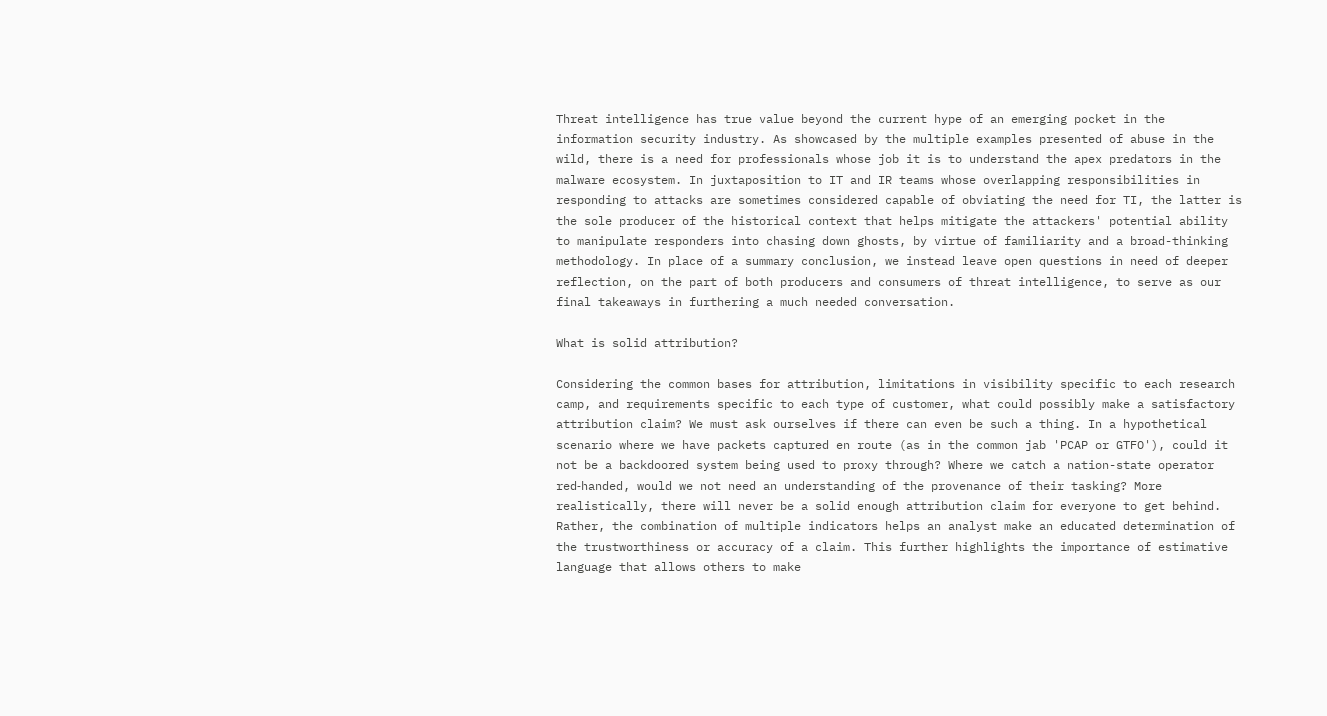Threat intelligence has true value beyond the current hype of an emerging pocket in the information security industry. As showcased by the multiple examples presented of abuse in the wild, there is a need for professionals whose job it is to understand the apex predators in the malware ecosystem. In juxtaposition to IT and IR teams whose overlapping responsibilities in responding to attacks are sometimes considered capable of obviating the need for TI, the latter is the sole producer of the historical context that helps mitigate the attackers' potential ability to manipulate responders into chasing down ghosts, by virtue of familiarity and a broad-thinking methodology. In place of a summary conclusion, we instead leave open questions in need of deeper reflection, on the part of both producers and consumers of threat intelligence, to serve as our final takeaways in furthering a much needed conversation.

What is solid attribution?

Considering the common bases for attribution, limitations in visibility specific to each research camp, and requirements specific to each type of customer, what could possibly make a satisfactory attribution claim? We must ask ourselves if there can even be such a thing. In a hypothetical scenario where we have packets captured en route (as in the common jab 'PCAP or GTFO'), could it not be a backdoored system being used to proxy through? Where we catch a nation-state operator red‑handed, would we not need an understanding of the provenance of their tasking? More realistically, there will never be a solid enough attribution claim for everyone to get behind. Rather, the combination of multiple indicators helps an analyst make an educated determination of the trustworthiness or accuracy of a claim. This further highlights the importance of estimative language that allows others to make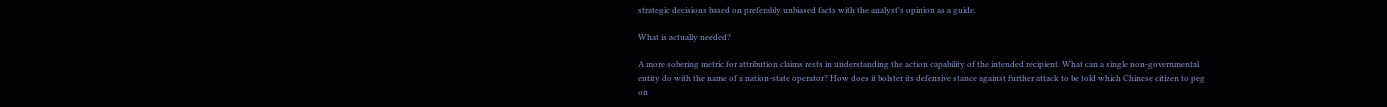strategic decisions based on preferably unbiased facts with the analyst's opinion as a guide.

What is actually needed?

A more sobering metric for attribution claims rests in understanding the action capability of the intended recipient. What can a single non-governmental entity do with the name of a nation-state operator? How does it bolster its defensive stance against further attack to be told which Chinese citizen to peg on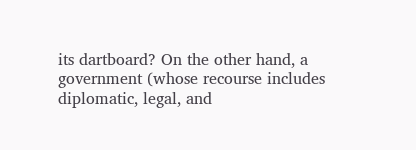its dartboard? On the other hand, a government (whose recourse includes diplomatic, legal, and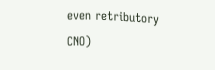even retributory CNO)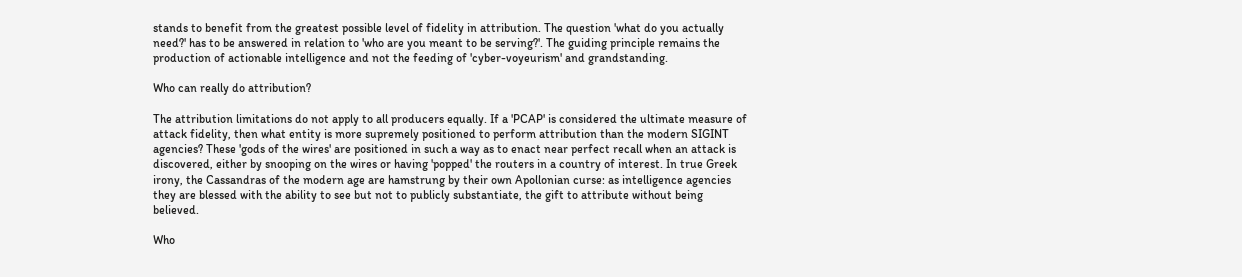stands to benefit from the greatest possible level of fidelity in attribution. The question 'what do you actually need?' has to be answered in relation to 'who are you meant to be serving?'. The guiding principle remains the production of actionable intelligence and not the feeding of 'cyber-voyeurism' and grandstanding.

Who can really do attribution?

The attribution limitations do not apply to all producers equally. If a 'PCAP' is considered the ultimate measure of attack fidelity, then what entity is more supremely positioned to perform attribution than the modern SIGINT agencies? These 'gods of the wires' are positioned in such a way as to enact near perfect recall when an attack is discovered, either by snooping on the wires or having 'popped' the routers in a country of interest. In true Greek irony, the Cassandras of the modern age are hamstrung by their own Apollonian curse: as intelligence agencies they are blessed with the ability to see but not to publicly substantiate, the gift to attribute without being believed.

Who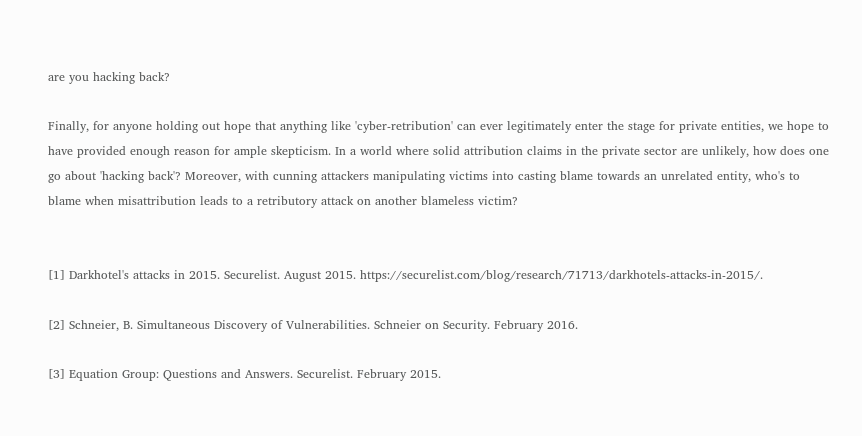are you hacking back?

Finally, for anyone holding out hope that anything like 'cyber‑retribution' can ever legitimately enter the stage for private entities, we hope to have provided enough reason for ample skepticism. In a world where solid attribution claims in the private sector are unlikely, how does one go about 'hacking back'? Moreover, with cunning attackers manipulating victims into casting blame towards an unrelated entity, who's to blame when misattribution leads to a retributory attack on another blameless victim?


[1] Darkhotel's attacks in 2015. Securelist. August 2015. https://securelist.com/blog/research/71713/darkhotels-attacks-in-2015/.

[2] Schneier, B. Simultaneous Discovery of Vulnerabilities. Schneier on Security. February 2016.

[3] Equation Group: Questions and Answers. Securelist. February 2015.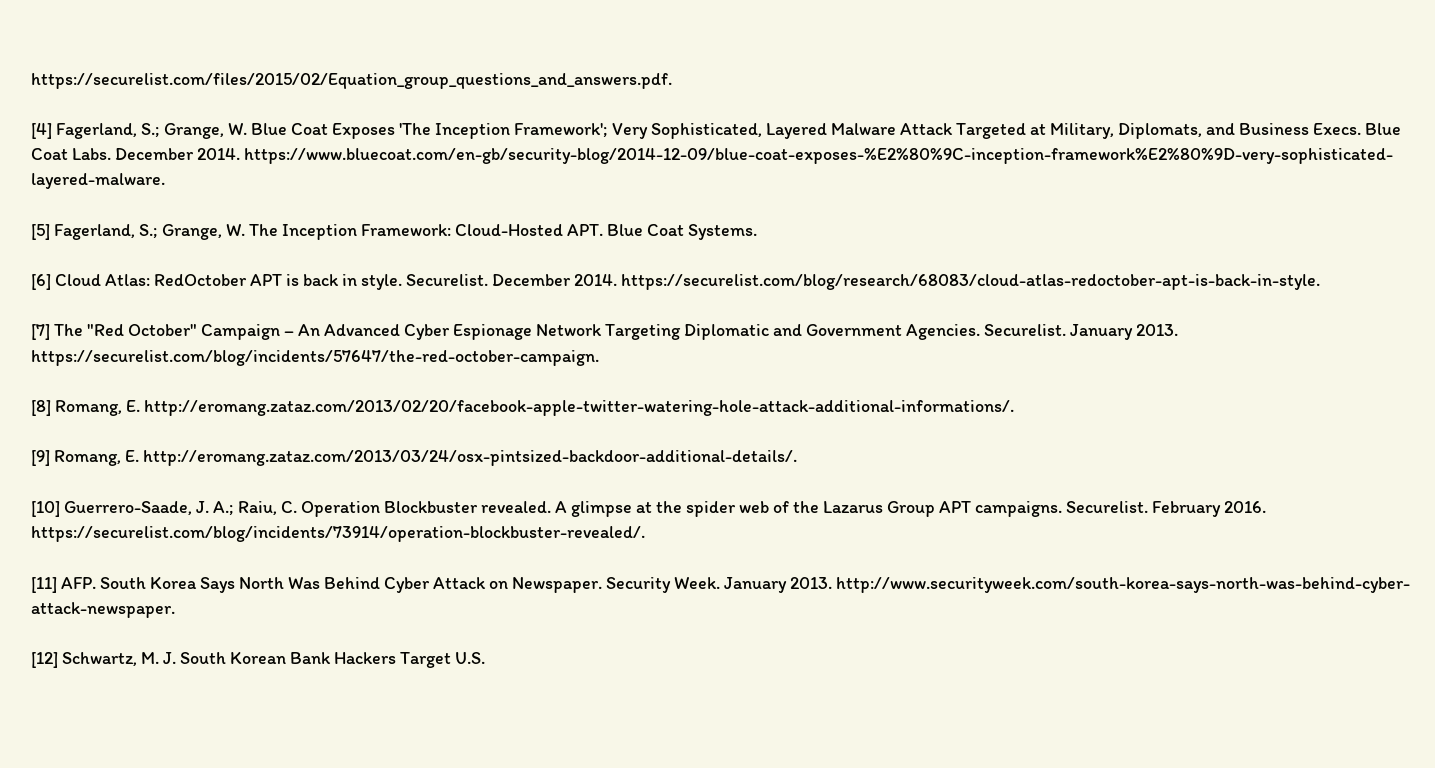https://securelist.com/files/2015/02/Equation_group_questions_and_answers.pdf.

[4] Fagerland, S.; Grange, W. Blue Coat Exposes 'The Inception Framework'; Very Sophisticated, Layered Malware Attack Targeted at Military, Diplomats, and Business Execs. Blue Coat Labs. December 2014. https://www.bluecoat.com/en-gb/security-blog/2014-12-09/blue-coat-exposes-%E2%80%9C-inception-framework%E2%80%9D-very-sophisticated-layered-malware.

[5] Fagerland, S.; Grange, W. The Inception Framework: Cloud-Hosted APT. Blue Coat Systems.

[6] Cloud Atlas: RedOctober APT is back in style. Securelist. December 2014. https://securelist.com/blog/research/68083/cloud-atlas-redoctober-apt-is-back-in-style.

[7] The "Red October" Campaign – An Advanced Cyber Espionage Network Targeting Diplomatic and Government Agencies. Securelist. January 2013. https://securelist.com/blog/incidents/57647/the-red-october-campaign.

[8] Romang, E. http://eromang.zataz.com/2013/02/20/facebook-apple-twitter-watering-hole-attack-additional-informations/.

[9] Romang, E. http://eromang.zataz.com/2013/03/24/osx-pintsized-backdoor-additional-details/.

[10] Guerrero-Saade, J. A.; Raiu, C. Operation Blockbuster revealed. A glimpse at the spider web of the Lazarus Group APT campaigns. Securelist. February 2016. https://securelist.com/blog/incidents/73914/operation-blockbuster-revealed/.

[11] AFP. South Korea Says North Was Behind Cyber Attack on Newspaper. Security Week. January 2013. http://www.securityweek.com/south-korea-says-north-was-behind-cyber-attack-newspaper.

[12] Schwartz, M. J. South Korean Bank Hackers Target U.S.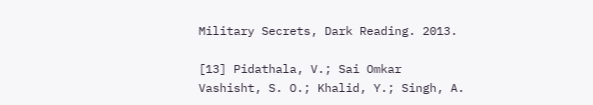Military Secrets, Dark Reading. 2013.

[13] Pidathala, V.; Sai Omkar Vashisht, S. O.; Khalid, Y.; Singh, A.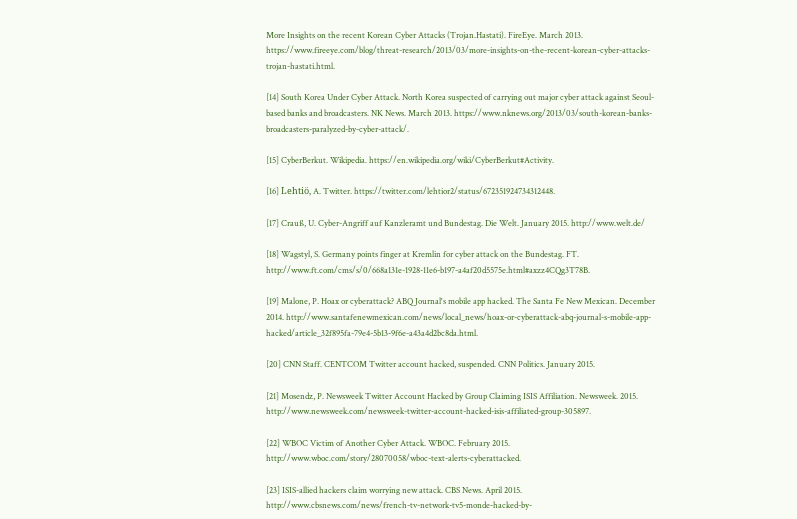More Insights on the recent Korean Cyber Attacks (Trojan.Hastati). FireEye. March 2013. https://www.fireeye.com/blog/threat-research/2013/03/more-insights-on-the-recent-korean-cyber-attacks-trojan-hastati.html.

[14] South Korea Under Cyber Attack. North Korea suspected of carrying out major cyber attack against Seoul-based banks and broadcasters. NK News. March 2013. https://www.nknews.org/2013/03/south-korean-banks-broadcasters-paralyzed-by-cyber-attack/.

[15] CyberBerkut. Wikipedia. https://en.wikipedia.org/wiki/CyberBerkut#Activity.

[16] Lehtiö, A. Twitter. https://twitter.com/lehtior2/status/672351924734312448.

[17] Crauß, U. Cyber-Angriff auf Kanzleramt und Bundestag. Die Welt. January 2015. http://www.welt.de/

[18] Wagstyl, S. Germany points finger at Kremlin for cyber attack on the Bundestag. FT. http://www.ft.com/cms/s/0/668a131e-1928-11e6-b197-a4af20d5575e.html#axzz4CQg3T78B.

[19] Malone, P. Hoax or cyberattack? ABQ Journal's mobile app hacked. The Santa Fe New Mexican. December 2014. http://www.santafenewmexican.com/news/local_news/hoax-or-cyberattack-abq-journal-s-mobile-app-hacked/article_32f895fa-79e4-5b13-9f6e-a43a4d2bc8da.html.

[20] CNN Staff. CENTCOM Twitter account hacked, suspended. CNN Politics. January 2015.

[21] Mosendz, P. Newsweek Twitter Account Hacked by Group Claiming ISIS Affiliation. Newsweek. 2015. http://www.newsweek.com/newsweek-twitter-account-hacked-isis-affiliated-group-305897.

[22] WBOC Victim of Another Cyber Attack. WBOC. February 2015. http://www.wboc.com/story/28070058/wboc-text-alerts-cyberattacked.

[23] ISIS-allied hackers claim worrying new attack. CBS News. April 2015. http://www.cbsnews.com/news/french-tv-network-tv5-monde-hacked-by-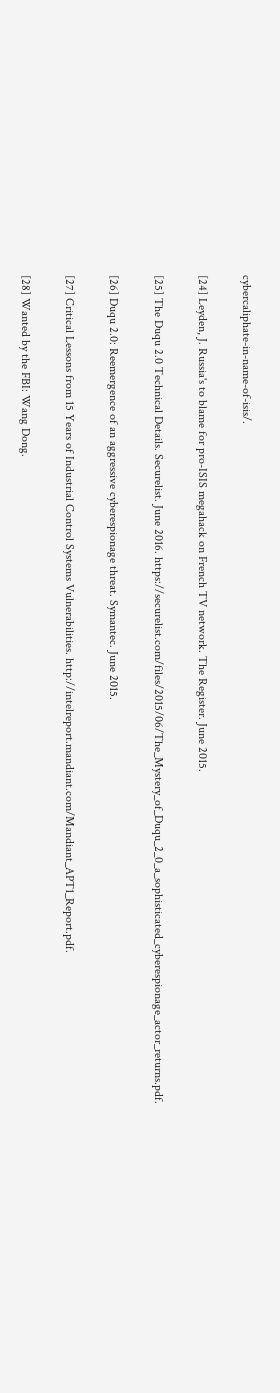cybercaliphate-in-name-of-isis/.

[24] Leyden, J. Russia's to blame for pro-ISIS megahack on French TV network. The Register. June 2015.

[25] The Duqu 2.0 Technical Details. Securelist. June 2016. https://securelist.com/files/2015/06/The_Mystery_of_Duqu_2_0_a_sophisticated_cyberespionage_actor_returns.pdf.

[26] Duqu 2.0: Reemergence of an aggressive cyberespionage threat. Symantec. June 2015.

[27] Critical Lessons from 15 Years of Industrial Control Systems Vulnerabilities. http://intelreport.mandiant.com/Mandiant_APT1_Report.pdf.

[28] Wanted by the FBI: Wang Dong.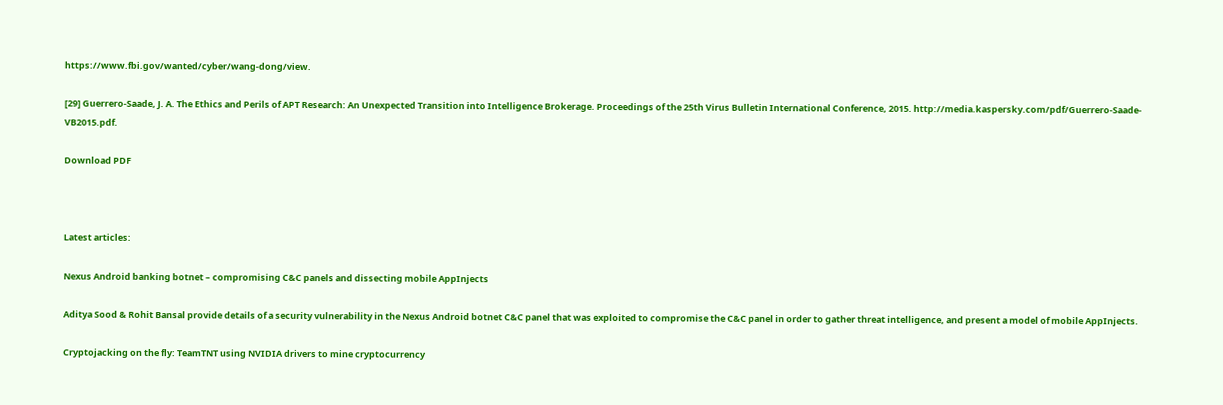https://www.fbi.gov/wanted/cyber/wang-dong/view.

[29] Guerrero-Saade, J. A. The Ethics and Perils of APT Research: An Unexpected Transition into Intelligence Brokerage. Proceedings of the 25th Virus Bulletin International Conference, 2015. http://media.kaspersky.com/pdf/Guerrero-Saade-VB2015.pdf.

Download PDF



Latest articles:

Nexus Android banking botnet – compromising C&C panels and dissecting mobile AppInjects

Aditya Sood & Rohit Bansal provide details of a security vulnerability in the Nexus Android botnet C&C panel that was exploited to compromise the C&C panel in order to gather threat intelligence, and present a model of mobile AppInjects.

Cryptojacking on the fly: TeamTNT using NVIDIA drivers to mine cryptocurrency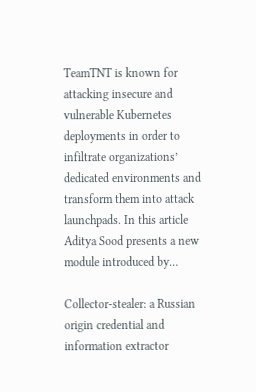TeamTNT is known for attacking insecure and vulnerable Kubernetes deployments in order to infiltrate organizations’ dedicated environments and transform them into attack launchpads. In this article Aditya Sood presents a new module introduced by…

Collector-stealer: a Russian origin credential and information extractor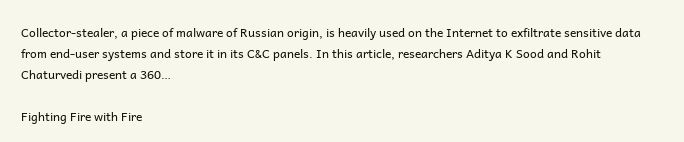Collector-stealer, a piece of malware of Russian origin, is heavily used on the Internet to exfiltrate sensitive data from end-user systems and store it in its C&C panels. In this article, researchers Aditya K Sood and Rohit Chaturvedi present a 360…

Fighting Fire with Fire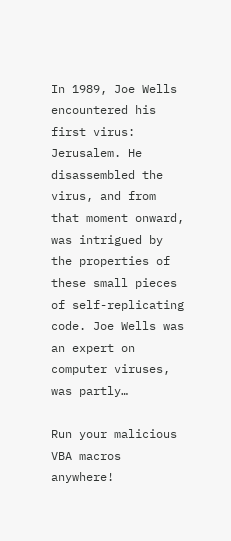In 1989, Joe Wells encountered his first virus: Jerusalem. He disassembled the virus, and from that moment onward, was intrigued by the properties of these small pieces of self-replicating code. Joe Wells was an expert on computer viruses, was partly…

Run your malicious VBA macros anywhere!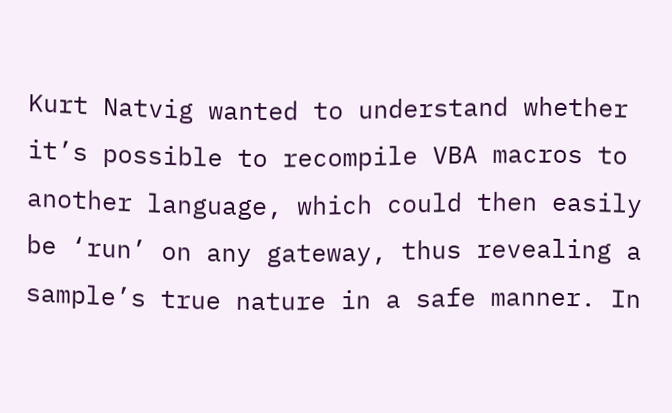Kurt Natvig wanted to understand whether it’s possible to recompile VBA macros to another language, which could then easily be ‘run’ on any gateway, thus revealing a sample’s true nature in a safe manner. In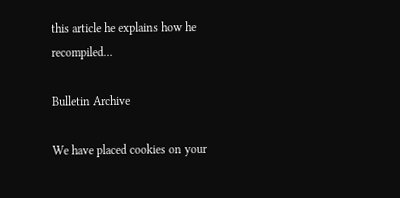this article he explains how he recompiled…

Bulletin Archive

We have placed cookies on your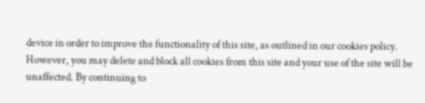device in order to improve the functionality of this site, as outlined in our cookies policy. However, you may delete and block all cookies from this site and your use of the site will be unaffected. By continuing to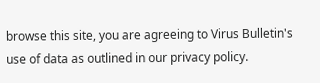browse this site, you are agreeing to Virus Bulletin's use of data as outlined in our privacy policy.